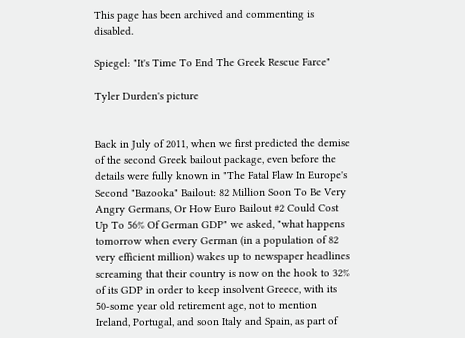This page has been archived and commenting is disabled.

Spiegel: "It's Time To End The Greek Rescue Farce"

Tyler Durden's picture


Back in July of 2011, when we first predicted the demise of the second Greek bailout package, even before the details were fully known in "The Fatal Flaw In Europe's Second "Bazooka" Bailout: 82 Million Soon To Be Very Angry Germans, Or How Euro Bailout #2 Could Cost Up To 56% Of German GDP" we asked, "what happens tomorrow when every German (in a population of 82 very efficient million) wakes up to newspaper headlines screaming that their country is now on the hook to 32% of its GDP in order to keep insolvent Greece, with its 50-some year old retirement age, not to mention Ireland, Portugal, and soon Italy and Spain, as part of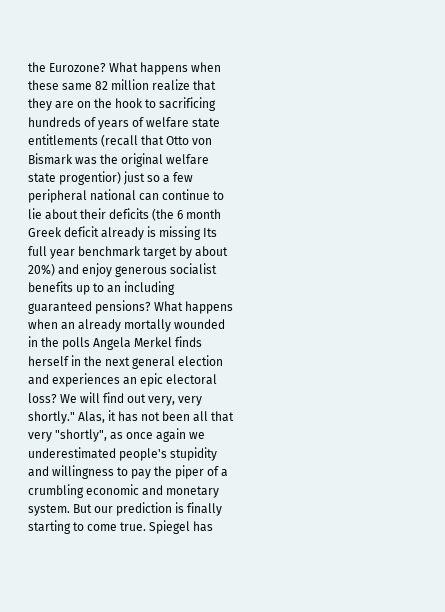the Eurozone? What happens when these same 82 million realize that they are on the hook to sacrificing hundreds of years of welfare state entitlements (recall that Otto von Bismark was the original welfare state progentior) just so a few peripheral national can continue to lie about their deficits (the 6 month Greek deficit already is missing Its full year benchmark target by about 20%) and enjoy generous socialist benefits up to an including guaranteed pensions? What happens when an already mortally wounded in the polls Angela Merkel finds herself in the next general election and experiences an epic electoral loss? We will find out very, very shortly." Alas, it has not been all that very "shortly", as once again we underestimated people's stupidity and willingness to pay the piper of a crumbling economic and monetary system. But our prediction is finally starting to come true. Spiegel has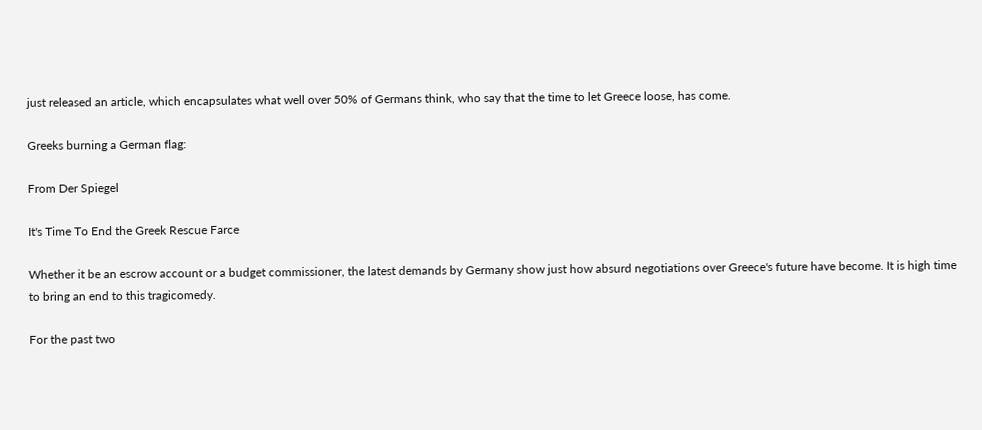just released an article, which encapsulates what well over 50% of Germans think, who say that the time to let Greece loose, has come.

Greeks burning a German flag:

From Der Spiegel

It's Time To End the Greek Rescue Farce

Whether it be an escrow account or a budget commissioner, the latest demands by Germany show just how absurd negotiations over Greece's future have become. It is high time to bring an end to this tragicomedy.

For the past two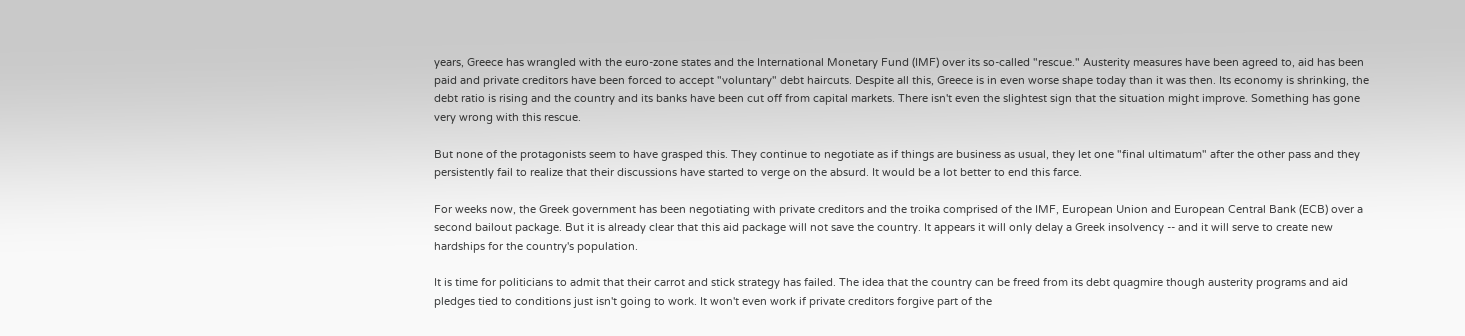years, Greece has wrangled with the euro-zone states and the International Monetary Fund (IMF) over its so-called "rescue." Austerity measures have been agreed to, aid has been paid and private creditors have been forced to accept "voluntary" debt haircuts. Despite all this, Greece is in even worse shape today than it was then. Its economy is shrinking, the debt ratio is rising and the country and its banks have been cut off from capital markets. There isn't even the slightest sign that the situation might improve. Something has gone very wrong with this rescue.

But none of the protagonists seem to have grasped this. They continue to negotiate as if things are business as usual, they let one "final ultimatum" after the other pass and they persistently fail to realize that their discussions have started to verge on the absurd. It would be a lot better to end this farce.

For weeks now, the Greek government has been negotiating with private creditors and the troika comprised of the IMF, European Union and European Central Bank (ECB) over a second bailout package. But it is already clear that this aid package will not save the country. It appears it will only delay a Greek insolvency -- and it will serve to create new hardships for the country's population.

It is time for politicians to admit that their carrot and stick strategy has failed. The idea that the country can be freed from its debt quagmire though austerity programs and aid pledges tied to conditions just isn't going to work. It won't even work if private creditors forgive part of the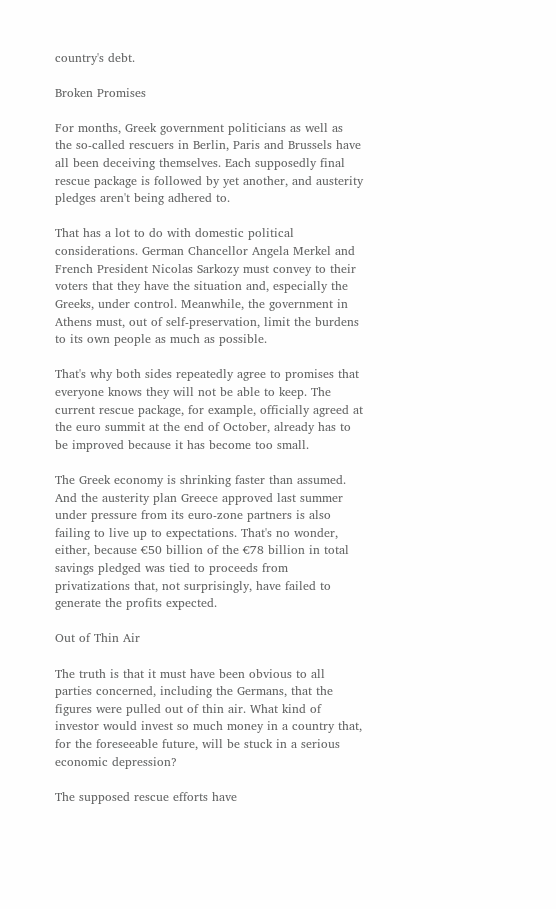country's debt.

Broken Promises

For months, Greek government politicians as well as the so-called rescuers in Berlin, Paris and Brussels have all been deceiving themselves. Each supposedly final rescue package is followed by yet another, and austerity pledges aren't being adhered to.

That has a lot to do with domestic political considerations. German Chancellor Angela Merkel and French President Nicolas Sarkozy must convey to their voters that they have the situation and, especially the Greeks, under control. Meanwhile, the government in Athens must, out of self-preservation, limit the burdens to its own people as much as possible.

That's why both sides repeatedly agree to promises that everyone knows they will not be able to keep. The current rescue package, for example, officially agreed at the euro summit at the end of October, already has to be improved because it has become too small.

The Greek economy is shrinking faster than assumed. And the austerity plan Greece approved last summer under pressure from its euro-zone partners is also failing to live up to expectations. That's no wonder, either, because €50 billion of the €78 billion in total savings pledged was tied to proceeds from privatizations that, not surprisingly, have failed to generate the profits expected.

Out of Thin Air

The truth is that it must have been obvious to all parties concerned, including the Germans, that the figures were pulled out of thin air. What kind of investor would invest so much money in a country that, for the foreseeable future, will be stuck in a serious economic depression?

The supposed rescue efforts have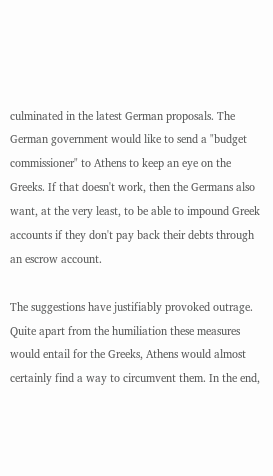culminated in the latest German proposals. The German government would like to send a "budget commissioner" to Athens to keep an eye on the Greeks. If that doesn't work, then the Germans also want, at the very least, to be able to impound Greek accounts if they don't pay back their debts through an escrow account.

The suggestions have justifiably provoked outrage. Quite apart from the humiliation these measures would entail for the Greeks, Athens would almost certainly find a way to circumvent them. In the end,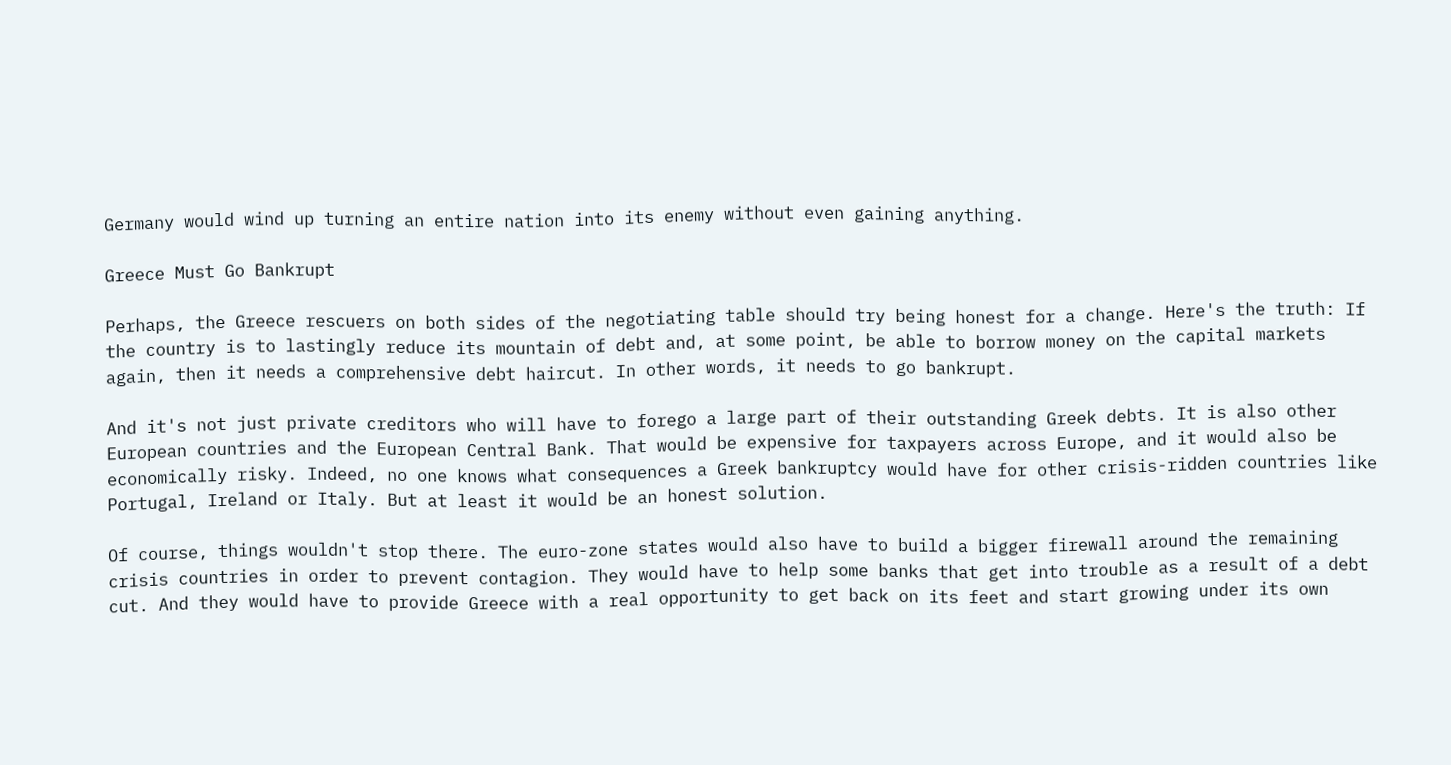Germany would wind up turning an entire nation into its enemy without even gaining anything.

Greece Must Go Bankrupt

Perhaps, the Greece rescuers on both sides of the negotiating table should try being honest for a change. Here's the truth: If the country is to lastingly reduce its mountain of debt and, at some point, be able to borrow money on the capital markets again, then it needs a comprehensive debt haircut. In other words, it needs to go bankrupt.

And it's not just private creditors who will have to forego a large part of their outstanding Greek debts. It is also other European countries and the European Central Bank. That would be expensive for taxpayers across Europe, and it would also be economically risky. Indeed, no one knows what consequences a Greek bankruptcy would have for other crisis-ridden countries like Portugal, Ireland or Italy. But at least it would be an honest solution.

Of course, things wouldn't stop there. The euro-zone states would also have to build a bigger firewall around the remaining crisis countries in order to prevent contagion. They would have to help some banks that get into trouble as a result of a debt cut. And they would have to provide Greece with a real opportunity to get back on its feet and start growing under its own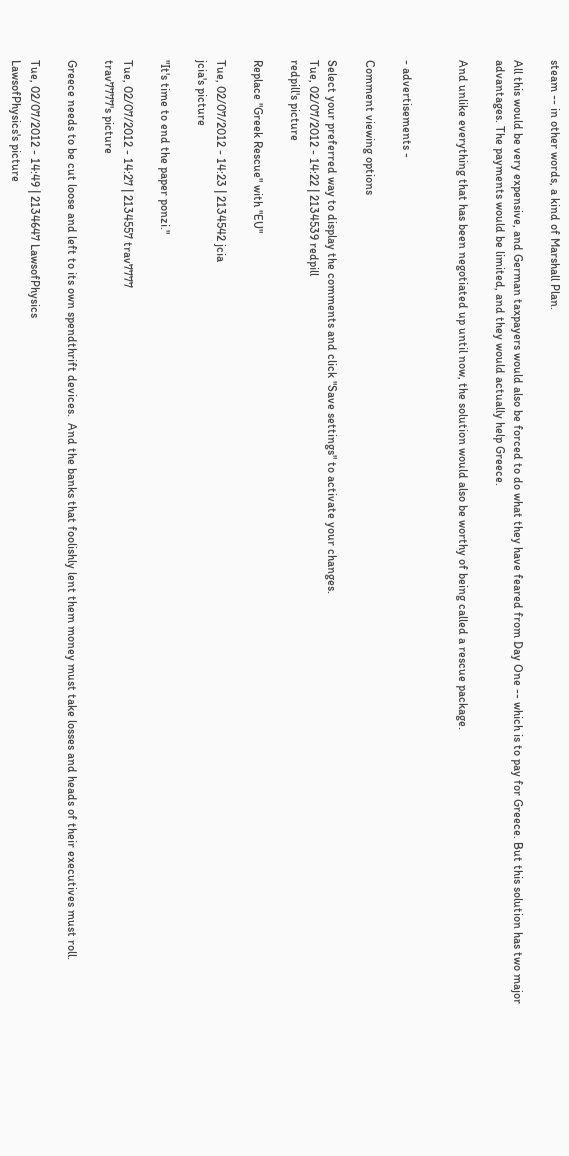steam -- in other words, a kind of Marshall Plan.

All this would be very expensive, and German taxpayers would also be forced to do what they have feared from Day One -- which is to pay for Greece. But this solution has two major advantages. The payments would be limited, and they would actually help Greece.

And unlike everything that has been negotiated up until now, the solution would also be worthy of being called a rescue package.


- advertisements -

Comment viewing options

Select your preferred way to display the comments and click "Save settings" to activate your changes.
Tue, 02/07/2012 - 14:22 | 2134539 redpill
redpill's picture

Replace "Greek Rescue" with "EU"

Tue, 02/07/2012 - 14:23 | 2134542 jcia
jcia's picture

"It's time to end the paper ponzi."

Tue, 02/07/2012 - 14:27 | 2134557 trav7777
trav7777's picture

Greece needs to be cut loose and left to its own spendthrift devices.  And the banks that foolishly lent them money must take losses and heads of their executives must roll.

Tue, 02/07/2012 - 14:49 | 2134647 LawsofPhysics
LawsofPhysics's picture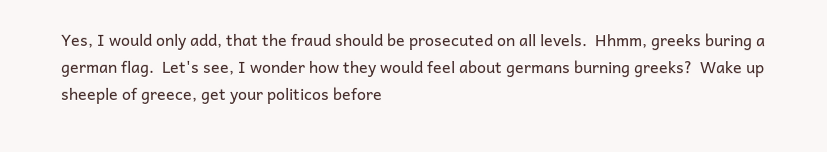Yes, I would only add, that the fraud should be prosecuted on all levels.  Hhmm, greeks buring a german flag.  Let's see, I wonder how they would feel about germans burning greeks?  Wake up sheeple of greece, get your politicos before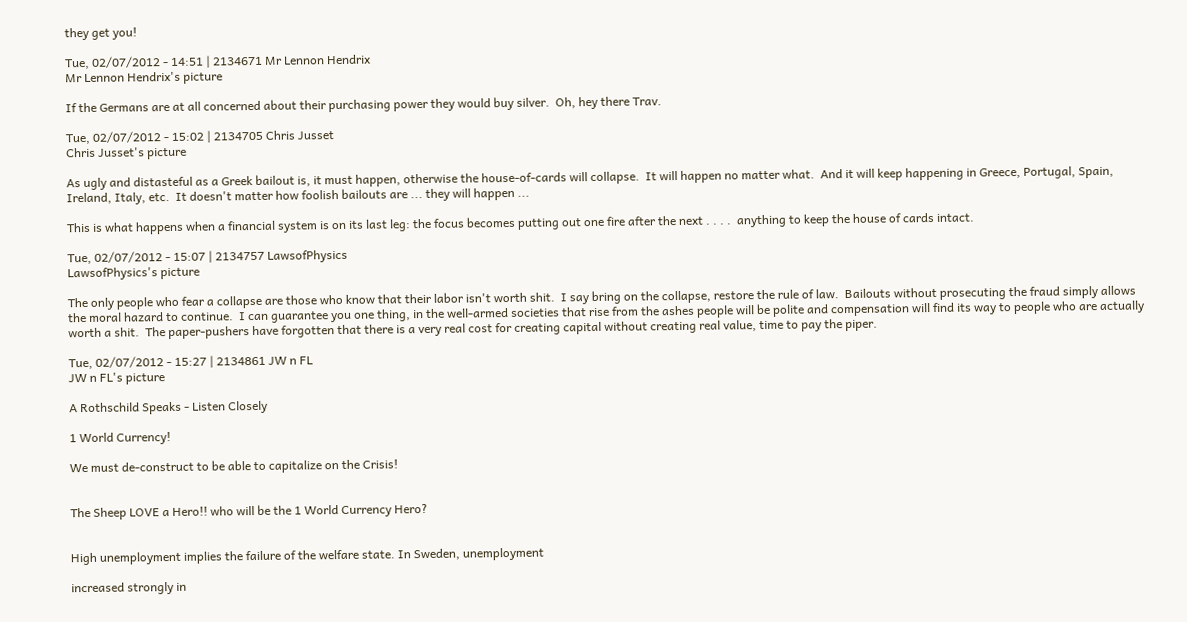they get you!

Tue, 02/07/2012 - 14:51 | 2134671 Mr Lennon Hendrix
Mr Lennon Hendrix's picture

If the Germans are at all concerned about their purchasing power they would buy silver.  Oh, hey there Trav.

Tue, 02/07/2012 - 15:02 | 2134705 Chris Jusset
Chris Jusset's picture

As ugly and distasteful as a Greek bailout is, it must happen, otherwise the house-of-cards will collapse.  It will happen no matter what.  And it will keep happening in Greece, Portugal, Spain, Ireland, Italy, etc.  It doesn't matter how foolish bailouts are ... they will happen ...

This is what happens when a financial system is on its last leg: the focus becomes putting out one fire after the next . . . .  anything to keep the house of cards intact.

Tue, 02/07/2012 - 15:07 | 2134757 LawsofPhysics
LawsofPhysics's picture

The only people who fear a collapse are those who know that their labor isn't worth shit.  I say bring on the collapse, restore the rule of law.  Bailouts without prosecuting the fraud simply allows the moral hazard to continue.  I can guarantee you one thing, in the well-armed societies that rise from the ashes people will be polite and compensation will find its way to people who are actually worth a shit.  The paper-pushers have forgotten that there is a very real cost for creating capital without creating real value, time to pay the piper.

Tue, 02/07/2012 - 15:27 | 2134861 JW n FL
JW n FL's picture

A Rothschild Speaks - Listen Closely

1 World Currency!

We must de-construct to be able to capitalize on the Crisis!


The Sheep LOVE a Hero!! who will be the 1 World Currency Hero?


High unemployment implies the failure of the welfare state. In Sweden, unemployment

increased strongly in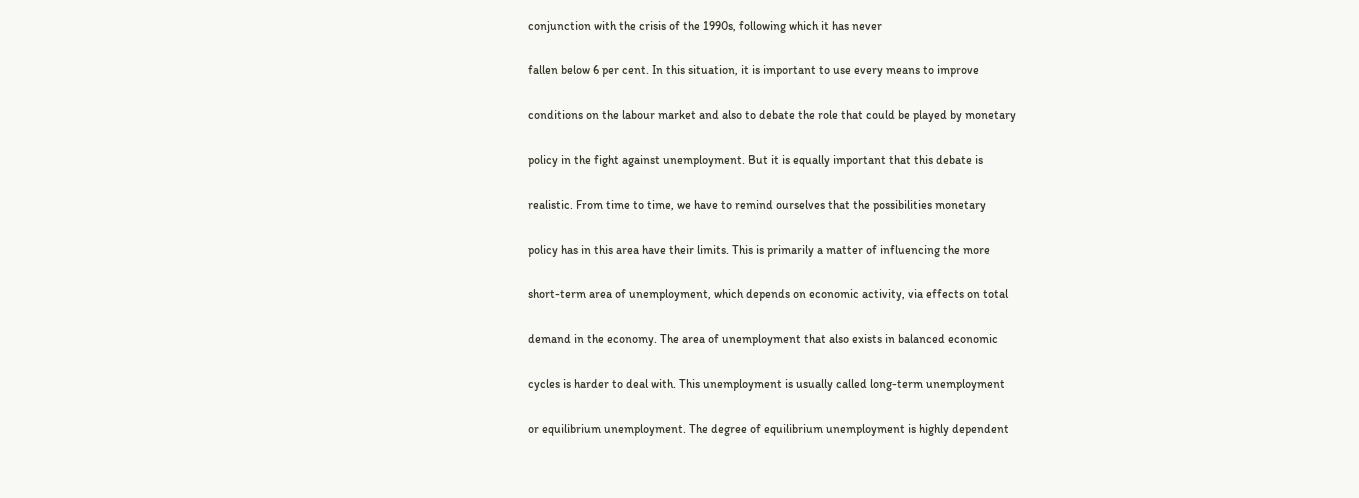conjunction with the crisis of the 1990s, following which it has never

fallen below 6 per cent. In this situation, it is important to use every means to improve

conditions on the labour market and also to debate the role that could be played by monetary

policy in the fight against unemployment. But it is equally important that this debate is

realistic. From time to time, we have to remind ourselves that the possibilities monetary

policy has in this area have their limits. This is primarily a matter of influencing the more

short-term area of unemployment, which depends on economic activity, via effects on total

demand in the economy. The area of unemployment that also exists in balanced economic

cycles is harder to deal with. This unemployment is usually called long-term unemployment

or equilibrium unemployment. The degree of equilibrium unemployment is highly dependent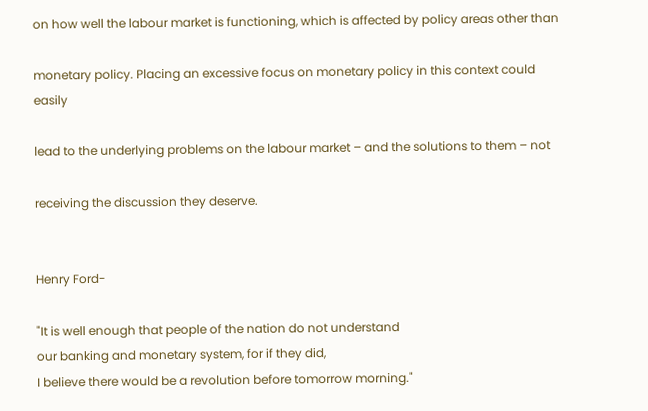on how well the labour market is functioning, which is affected by policy areas other than

monetary policy. Placing an excessive focus on monetary policy in this context could easily

lead to the underlying problems on the labour market – and the solutions to them – not

receiving the discussion they deserve.


Henry Ford-

"It is well enough that people of the nation do not understand
our banking and monetary system, for if they did,
I believe there would be a revolution before tomorrow morning."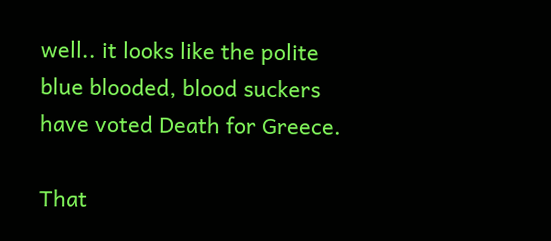well.. it looks like the polite blue blooded, blood suckers have voted Death for Greece.

That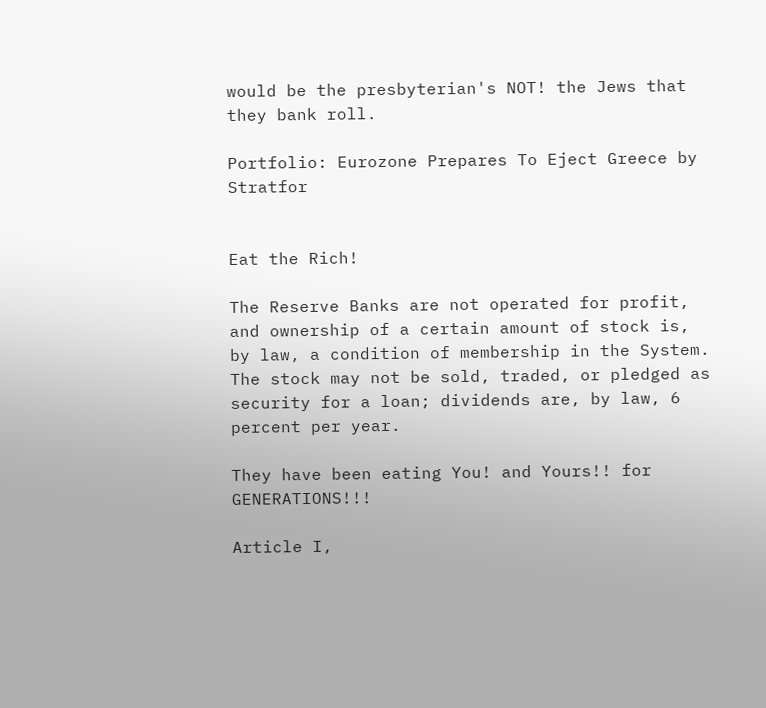would be the presbyterian's NOT! the Jews that they bank roll.

Portfolio: Eurozone Prepares To Eject Greece by Stratfor


Eat the Rich!

The Reserve Banks are not operated for profit, and ownership of a certain amount of stock is, by law, a condition of membership in the System. The stock may not be sold, traded, or pledged as security for a loan; dividends are, by law, 6 percent per year.

They have been eating You! and Yours!! for GENERATIONS!!!

Article I,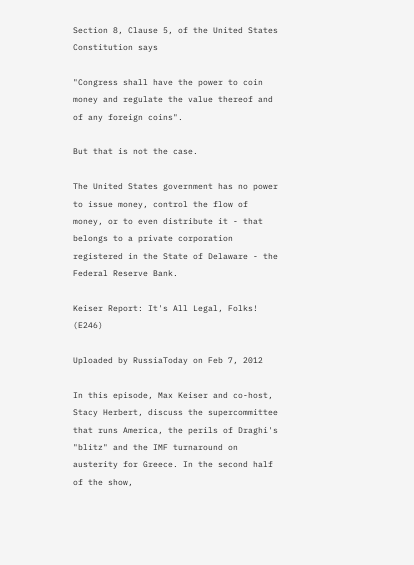Section 8, Clause 5, of the United States Constitution says

"Congress shall have the power to coin money and regulate the value thereof and of any foreign coins".

But that is not the case.

The United States government has no power to issue money, control the flow of money, or to even distribute it - that belongs to a private corporation registered in the State of Delaware - the Federal Reserve Bank.

Keiser Report: It's All Legal, Folks! (E246)

Uploaded by RussiaToday on Feb 7, 2012

In this episode, Max Keiser and co-host, Stacy Herbert, discuss the supercommittee that runs America, the perils of Draghi's "blitz" and the IMF turnaround on austerity for Greece. In the second half of the show,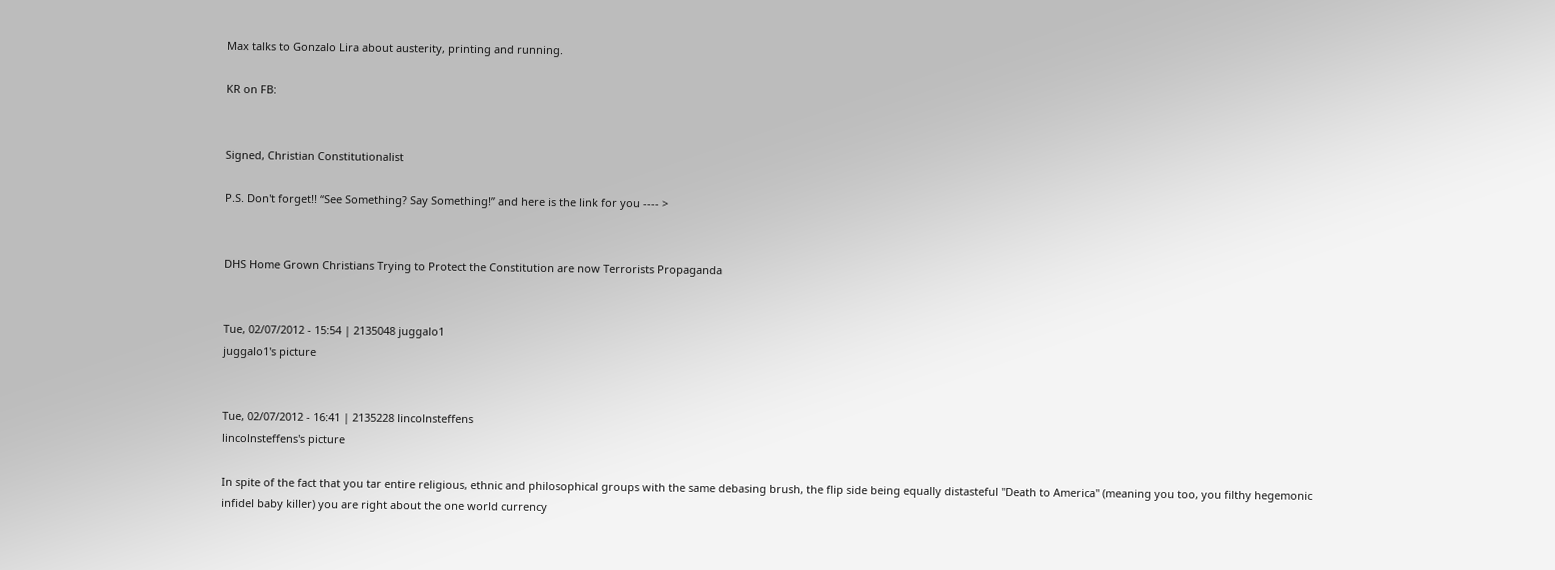Max talks to Gonzalo Lira about austerity, printing and running.

KR on FB:


Signed, Christian Constitutionalist

P.S. Don't forget!! “See Something? Say Something!” and here is the link for you ---- >


DHS Home Grown Christians Trying to Protect the Constitution are now Terrorists Propaganda


Tue, 02/07/2012 - 15:54 | 2135048 juggalo1
juggalo1's picture


Tue, 02/07/2012 - 16:41 | 2135228 lincolnsteffens
lincolnsteffens's picture

In spite of the fact that you tar entire religious, ethnic and philosophical groups with the same debasing brush, the flip side being equally distasteful "Death to America" (meaning you too, you filthy hegemonic infidel baby killer) you are right about the one world currency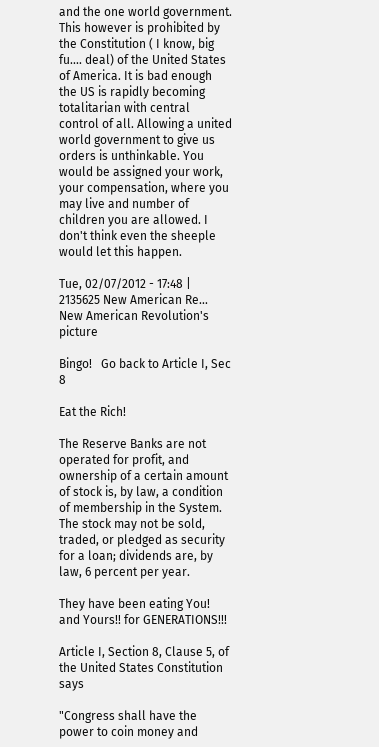and the one world government. This however is prohibited by the Constitution ( I know, big fu.... deal) of the United States of America. It is bad enough the US is rapidly becoming totalitarian with central control of all. Allowing a united world government to give us orders is unthinkable. You would be assigned your work, your compensation, where you may live and number of children you are allowed. I don't think even the sheeple would let this happen.

Tue, 02/07/2012 - 17:48 | 2135625 New American Re...
New American Revolution's picture

Bingo!   Go back to Article I, Sec 8

Eat the Rich!

The Reserve Banks are not operated for profit, and ownership of a certain amount of stock is, by law, a condition of membership in the System. The stock may not be sold, traded, or pledged as security for a loan; dividends are, by law, 6 percent per year.

They have been eating You! and Yours!! for GENERATIONS!!!

Article I, Section 8, Clause 5, of the United States Constitution says

"Congress shall have the power to coin money and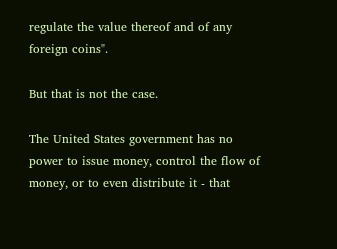regulate the value thereof and of any foreign coins".

But that is not the case.

The United States government has no power to issue money, control the flow of money, or to even distribute it - that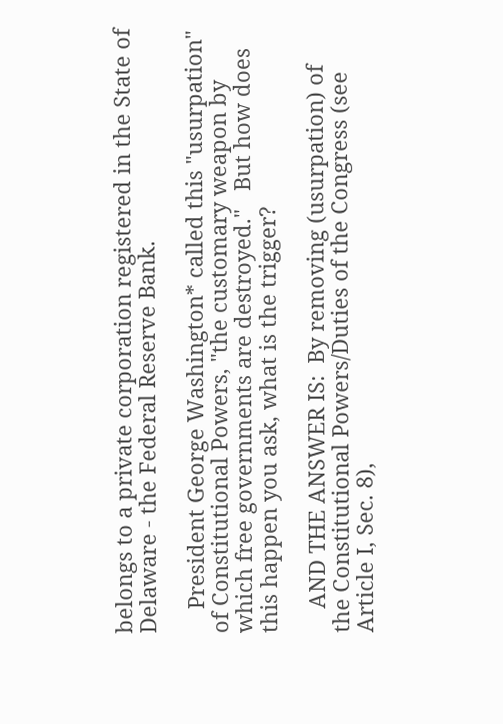belongs to a private corporation registered in the State of Delaware - the Federal Reserve Bank.

    President George Washington* called this "usurpation" of Constitutional Powers, "the customary weapon by which free governments are destroyed."   But how does this happen you ask, what is the trigger?

    AND THE ANSWER IS:  By removing (usurpation) of the Constitutional Powers/Duties of the Congress (see Article I, Sec. 8),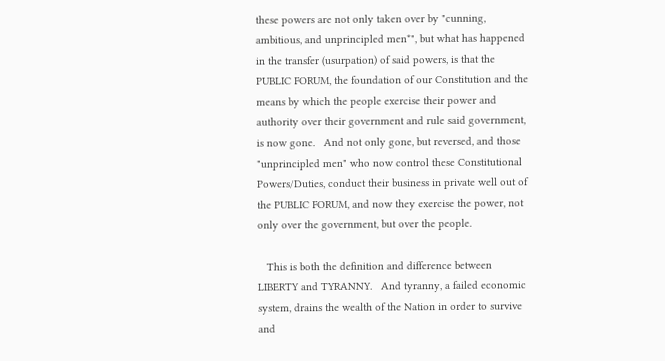these powers are not only taken over by "cunning, ambitious, and unprincipled men*", but what has happened in the transfer (usurpation) of said powers, is that the PUBLIC FORUM, the foundation of our Constitution and the means by which the people exercise their power and authority over their government and rule said government, is now gone.   And not only gone, but reversed, and those "unprincipled men" who now control these Constitutional Powers/Duties, conduct their business in private well out of the PUBLIC FORUM, and now they exercise the power, not only over the government, but over the people.

   This is both the definition and difference between LIBERTY and TYRANNY.   And tyranny, a failed economic system, drains the wealth of the Nation in order to survive and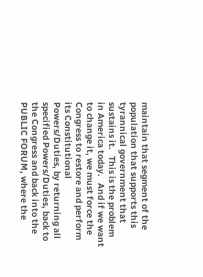maintain that segment of the population that supports this tyrannical government that sustains it.   This is the problem in America today.   And if we want to change it, we must force the Congress to restore and perform its Constitutional Powers/Duties, by returning all specified Powers/Duties, back to the Congress and back into the PUBLIC FORUM, where the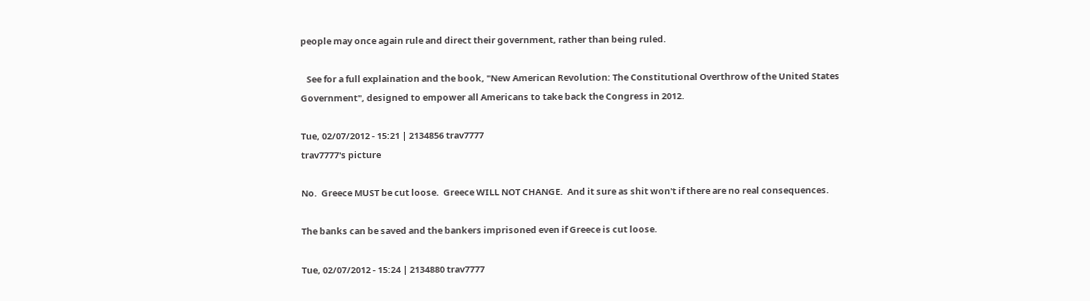people may once again rule and direct their government, rather than being ruled.

   See for a full explaination and the book, "New American Revolution: The Constitutional Overthrow of the United States Government", designed to empower all Americans to take back the Congress in 2012.

Tue, 02/07/2012 - 15:21 | 2134856 trav7777
trav7777's picture

No.  Greece MUST be cut loose.  Greece WILL NOT CHANGE.  And it sure as shit won't if there are no real consequences.

The banks can be saved and the bankers imprisoned even if Greece is cut loose.

Tue, 02/07/2012 - 15:24 | 2134880 trav7777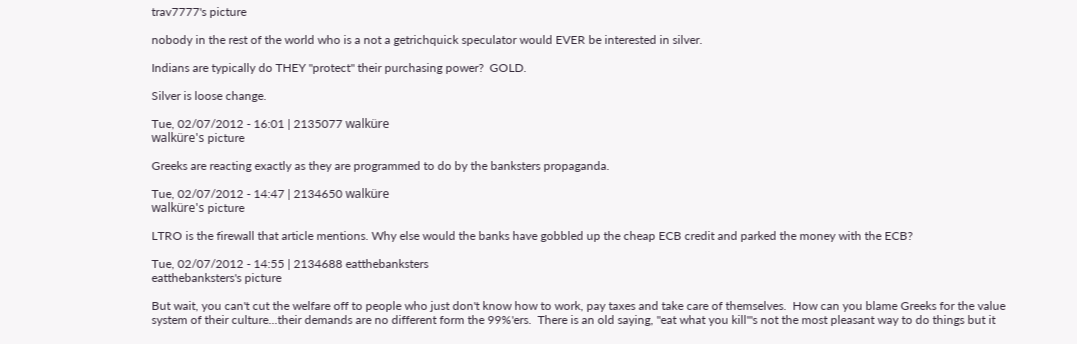trav7777's picture

nobody in the rest of the world who is a not a getrichquick speculator would EVER be interested in silver.

Indians are typically do THEY "protect" their purchasing power?  GOLD.

Silver is loose change.

Tue, 02/07/2012 - 16:01 | 2135077 walküre
walküre's picture

Greeks are reacting exactly as they are programmed to do by the banksters propaganda.

Tue, 02/07/2012 - 14:47 | 2134650 walküre
walküre's picture

LTRO is the firewall that article mentions. Why else would the banks have gobbled up the cheap ECB credit and parked the money with the ECB?

Tue, 02/07/2012 - 14:55 | 2134688 eatthebanksters
eatthebanksters's picture

But wait, you can't cut the welfare off to people who just don't know how to work, pay taxes and take care of themselves.  How can you blame Greeks for the value system of their culture...their demands are no different form the 99%'ers.  There is an old saying, "eat what you kill"'s not the most pleasant way to do things but it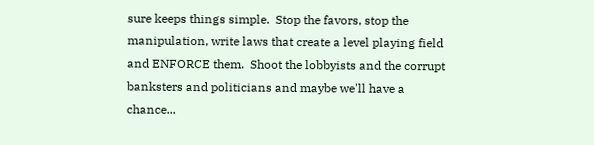sure keeps things simple.  Stop the favors, stop the manipulation, write laws that create a level playing field and ENFORCE them.  Shoot the lobbyists and the corrupt banksters and politicians and maybe we'll have a chance...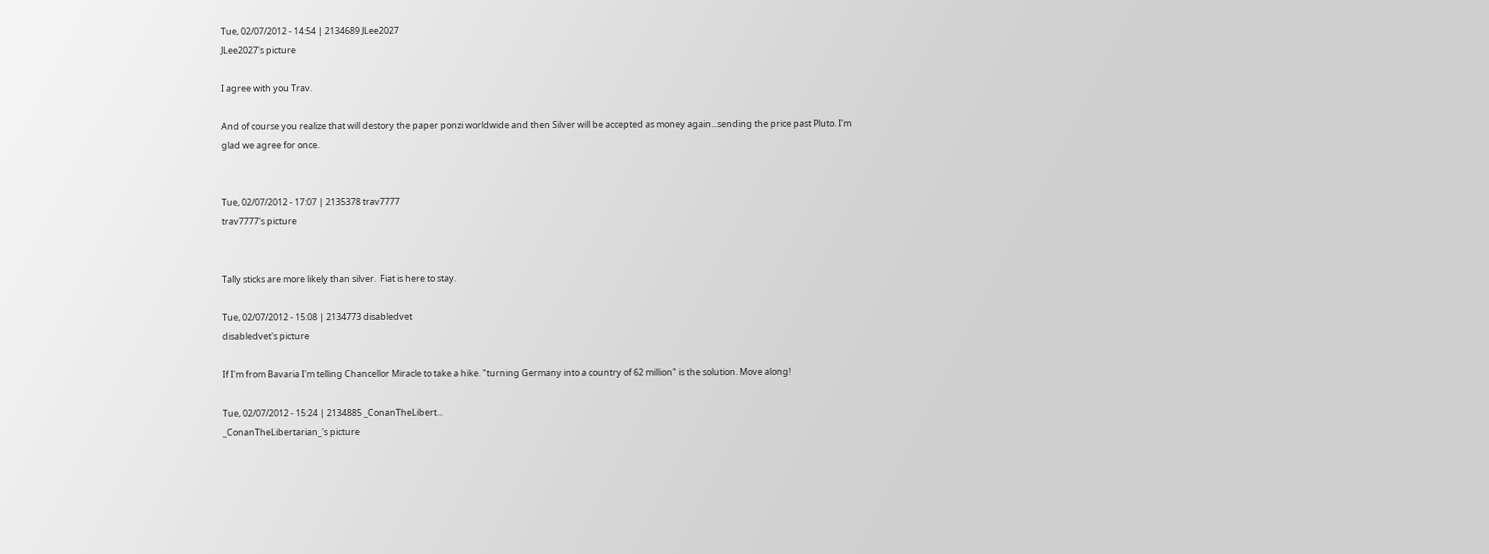Tue, 02/07/2012 - 14:54 | 2134689 JLee2027
JLee2027's picture

I agree with you Trav.

And of course you realize that will destory the paper ponzi worldwide and then Silver will be accepted as money again...sending the price past Pluto. I'm glad we agree for once.


Tue, 02/07/2012 - 17:07 | 2135378 trav7777
trav7777's picture


Tally sticks are more likely than silver.  Fiat is here to stay.

Tue, 02/07/2012 - 15:08 | 2134773 disabledvet
disabledvet's picture

If I'm from Bavaria I'm telling Chancellor Miracle to take a hike. "turning Germany into a country of 62 million" is the solution. Move along!

Tue, 02/07/2012 - 15:24 | 2134885 _ConanTheLibert...
_ConanTheLibertarian_'s picture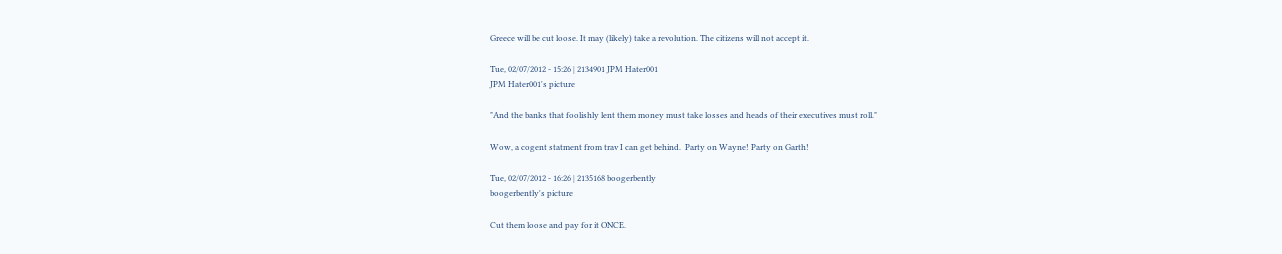Greece will be cut loose. It may (likely) take a revolution. The citizens will not accept it.

Tue, 02/07/2012 - 15:26 | 2134901 JPM Hater001
JPM Hater001's picture

"And the banks that foolishly lent them money must take losses and heads of their executives must roll."

Wow, a cogent statment from trav I can get behind.  Party on Wayne! Party on Garth!

Tue, 02/07/2012 - 16:26 | 2135168 boogerbently
boogerbently's picture

Cut them loose and pay for it ONCE.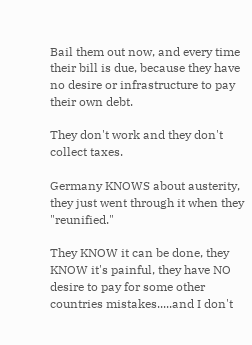Bail them out now, and every time their bill is due, because they have no desire or infrastructure to pay their own debt.

They don't work and they don't collect taxes.

Germany KNOWS about austerity, they just went through it when they "reunified."

They KNOW it can be done, they KNOW it's painful, they have NO desire to pay for some other countries mistakes.....and I don't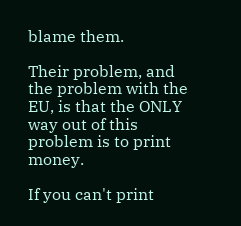blame them.

Their problem, and the problem with the EU, is that the ONLY way out of this problem is to print money.

If you can't print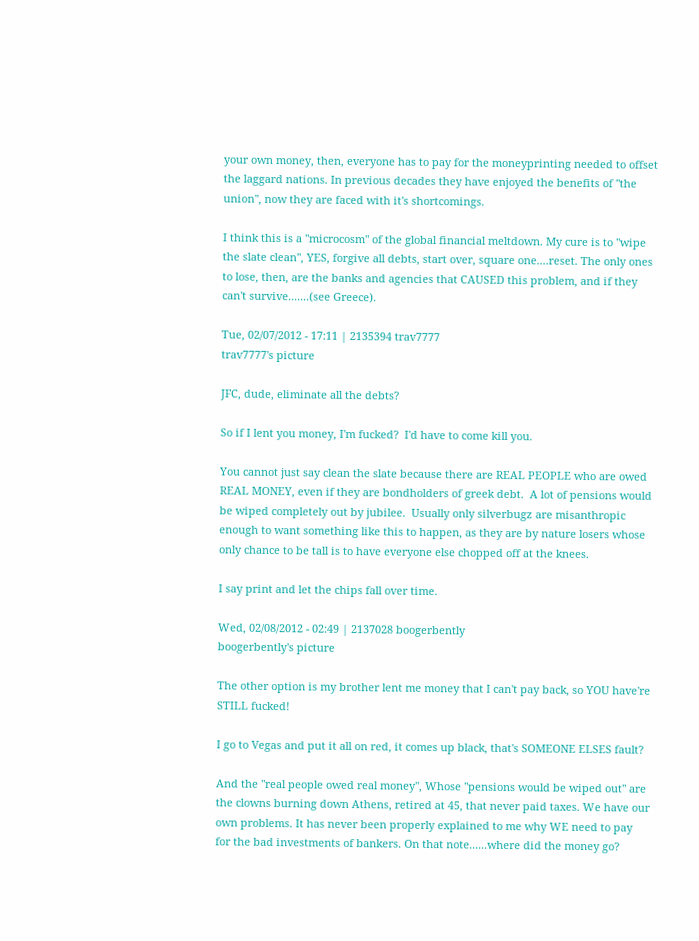your own money, then, everyone has to pay for the moneyprinting needed to offset the laggard nations. In previous decades they have enjoyed the benefits of "the union", now they are faced with it's shortcomings.

I think this is a "microcosm" of the global financial meltdown. My cure is to "wipe the slate clean", YES, forgive all debts, start over, square one....reset. The only ones to lose, then, are the banks and agencies that CAUSED this problem, and if they can't survive.......(see Greece).

Tue, 02/07/2012 - 17:11 | 2135394 trav7777
trav7777's picture

JFC, dude, eliminate all the debts?

So if I lent you money, I'm fucked?  I'd have to come kill you.

You cannot just say clean the slate because there are REAL PEOPLE who are owed REAL MONEY, even if they are bondholders of greek debt.  A lot of pensions would be wiped completely out by jubilee.  Usually only silverbugz are misanthropic enough to want something like this to happen, as they are by nature losers whose only chance to be tall is to have everyone else chopped off at the knees.

I say print and let the chips fall over time.

Wed, 02/08/2012 - 02:49 | 2137028 boogerbently
boogerbently's picture

The other option is my brother lent me money that I can't pay back, so YOU have're STILL fucked!

I go to Vegas and put it all on red, it comes up black, that's SOMEONE ELSES fault?

And the "real people owed real money", Whose "pensions would be wiped out" are the clowns burning down Athens, retired at 45, that never paid taxes. We have our own problems. It has never been properly explained to me why WE need to pay for the bad investments of bankers. On that note......where did the money go?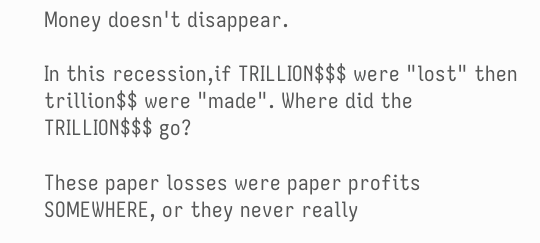Money doesn't disappear.

In this recession,if TRILLION$$$ were "lost" then trillion$$ were "made". Where did the TRILLION$$$ go?

These paper losses were paper profits SOMEWHERE, or they never really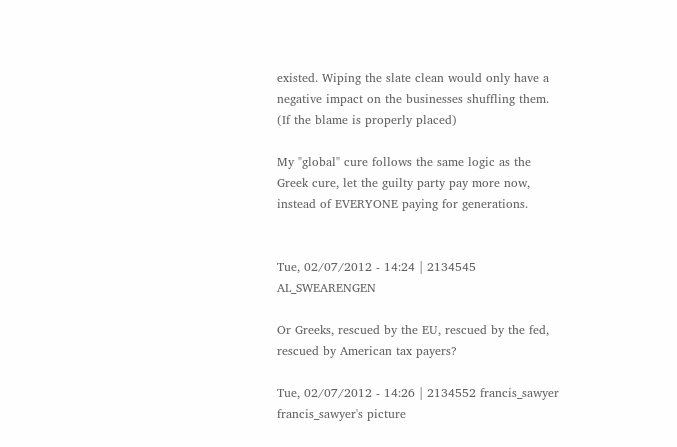existed. Wiping the slate clean would only have a negative impact on the businesses shuffling them. (If the blame is properly placed)

My "global" cure follows the same logic as the Greek cure, let the guilty party pay more now, instead of EVERYONE paying for generations.


Tue, 02/07/2012 - 14:24 | 2134545 AL_SWEARENGEN

Or Greeks, rescued by the EU, rescued by the fed, rescued by American tax payers?

Tue, 02/07/2012 - 14:26 | 2134552 francis_sawyer
francis_sawyer's picture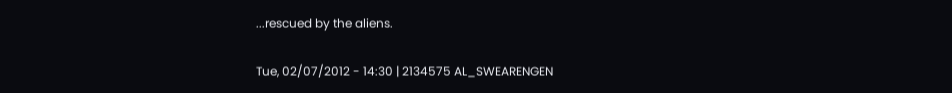...rescued by the aliens.

Tue, 02/07/2012 - 14:30 | 2134575 AL_SWEARENGEN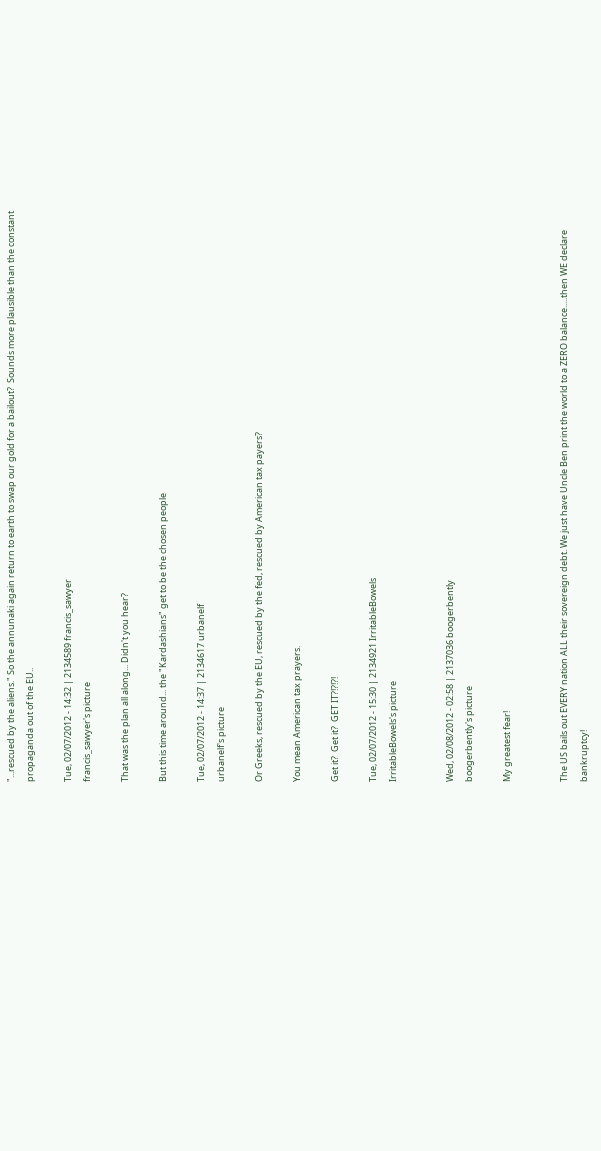"...rescued by the aliens." So the annunaki again return to earth to swap our gold for a bailout?  Sounds more plausible than the constant propaganda out of the EU..

Tue, 02/07/2012 - 14:32 | 2134589 francis_sawyer
francis_sawyer's picture

That was the plan all along... Didn't you hear?

But this time around... the "Kardashians" get to be the chosen people

Tue, 02/07/2012 - 14:37 | 2134617 urbanelf
urbanelf's picture

Or Greeks, rescued by the EU, rescued by the fed, rescued by American tax payers?

You mean American tax prayers.

Get it?  Get it?  GET IT?!?!?!

Tue, 02/07/2012 - 15:30 | 2134921 IrritableBowels
IrritableBowels's picture


Wed, 02/08/2012 - 02:58 | 2137036 boogerbently
boogerbently's picture

My greatest fear!


The US bails out EVERY nation ALL their sovereign debt. We just have Uncle Ben print the world to a ZERO balance.....then WE declare bankruptcy!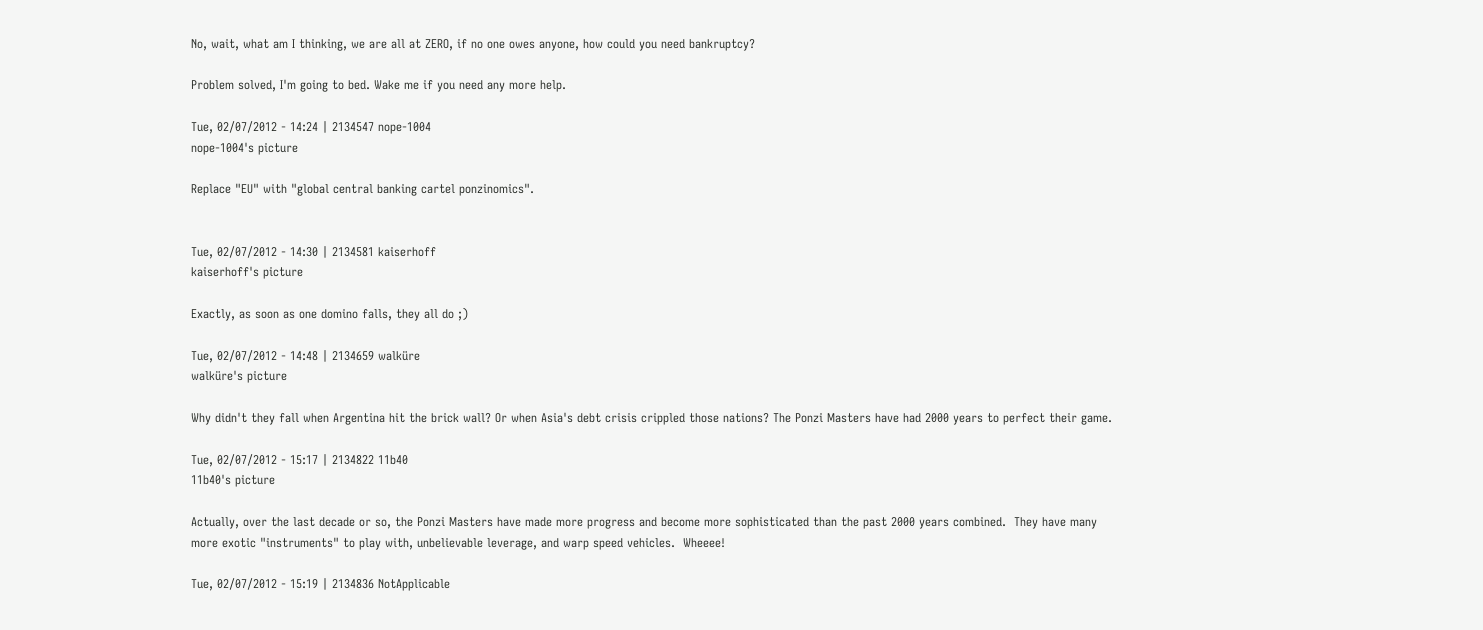No, wait, what am I thinking, we are all at ZERO, if no one owes anyone, how could you need bankruptcy?

Problem solved, I'm going to bed. Wake me if you need any more help.

Tue, 02/07/2012 - 14:24 | 2134547 nope-1004
nope-1004's picture

Replace "EU" with "global central banking cartel ponzinomics".


Tue, 02/07/2012 - 14:30 | 2134581 kaiserhoff
kaiserhoff's picture

Exactly, as soon as one domino falls, they all do ;)

Tue, 02/07/2012 - 14:48 | 2134659 walküre
walküre's picture

Why didn't they fall when Argentina hit the brick wall? Or when Asia's debt crisis crippled those nations? The Ponzi Masters have had 2000 years to perfect their game.

Tue, 02/07/2012 - 15:17 | 2134822 11b40
11b40's picture

Actually, over the last decade or so, the Ponzi Masters have made more progress and become more sophisticated than the past 2000 years combined.  They have many more exotic "instruments" to play with, unbelievable leverage, and warp speed vehicles.  Wheeee!

Tue, 02/07/2012 - 15:19 | 2134836 NotApplicable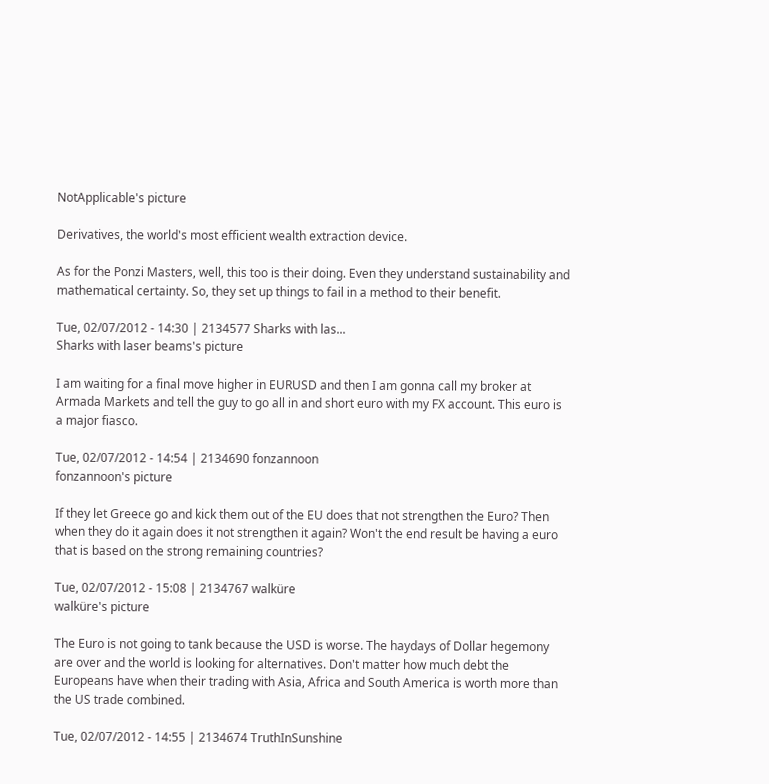NotApplicable's picture

Derivatives, the world's most efficient wealth extraction device.

As for the Ponzi Masters, well, this too is their doing. Even they understand sustainability and mathematical certainty. So, they set up things to fail in a method to their benefit.

Tue, 02/07/2012 - 14:30 | 2134577 Sharks with las...
Sharks with laser beams's picture

I am waiting for a final move higher in EURUSD and then I am gonna call my broker at Armada Markets and tell the guy to go all in and short euro with my FX account. This euro is a major fiasco.

Tue, 02/07/2012 - 14:54 | 2134690 fonzannoon
fonzannoon's picture

If they let Greece go and kick them out of the EU does that not strengthen the Euro? Then when they do it again does it not strengthen it again? Won't the end result be having a euro that is based on the strong remaining countries?

Tue, 02/07/2012 - 15:08 | 2134767 walküre
walküre's picture

The Euro is not going to tank because the USD is worse. The haydays of Dollar hegemony are over and the world is looking for alternatives. Don't matter how much debt the Europeans have when their trading with Asia, Africa and South America is worth more than the US trade combined.

Tue, 02/07/2012 - 14:55 | 2134674 TruthInSunshine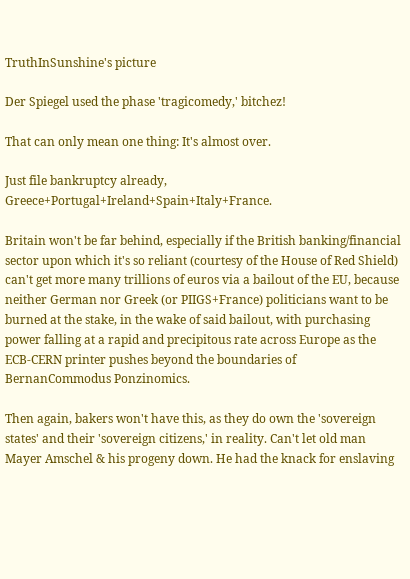TruthInSunshine's picture

Der Spiegel used the phase 'tragicomedy,' bitchez!

That can only mean one thing: It's almost over.

Just file bankruptcy already, Greece+Portugal+Ireland+Spain+Italy+France.

Britain won't be far behind, especially if the British banking/financial sector upon which it's so reliant (courtesy of the House of Red Shield) can't get more many trillions of euros via a bailout of the EU, because neither German nor Greek (or PIIGS+France) politicians want to be burned at the stake, in the wake of said bailout, with purchasing power falling at a rapid and precipitous rate across Europe as the ECB-CERN printer pushes beyond the boundaries of BernanCommodus Ponzinomics.

Then again, bakers won't have this, as they do own the 'sovereign states' and their 'sovereign citizens,' in reality. Can't let old man Mayer Amschel & his progeny down. He had the knack for enslaving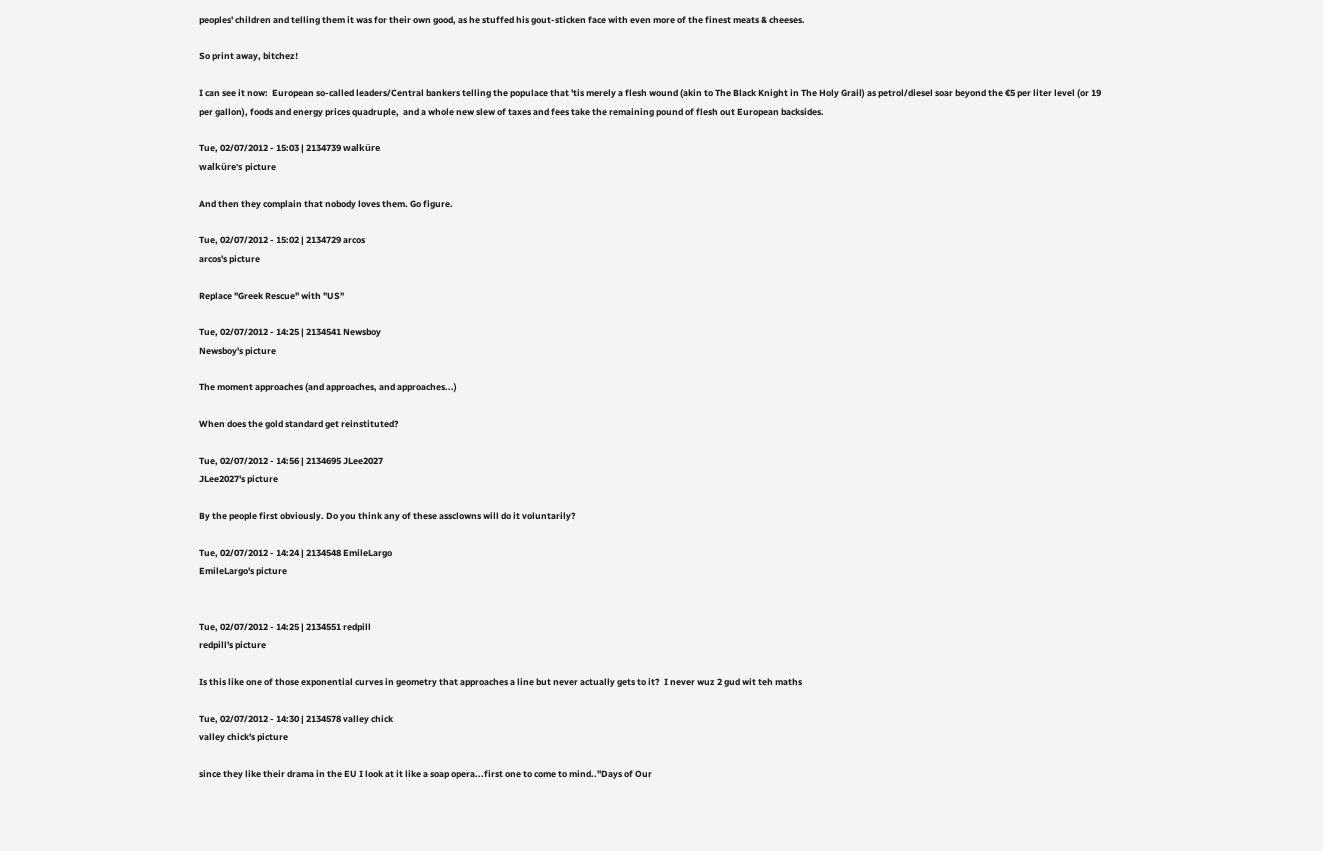peoples' children and telling them it was for their own good, as he stuffed his gout-sticken face with even more of the finest meats & cheeses.

So print away, bitchez!

I can see it now:  European so-called leaders/Central bankers telling the populace that 'tis merely a flesh wound (akin to The Black Knight in The Holy Grail) as petrol/diesel soar beyond the €5 per liter level (or 19 per gallon), foods and energy prices quadruple,  and a whole new slew of taxes and fees take the remaining pound of flesh out European backsides.

Tue, 02/07/2012 - 15:03 | 2134739 walküre
walküre's picture

And then they complain that nobody loves them. Go figure.

Tue, 02/07/2012 - 15:02 | 2134729 arcos
arcos's picture

Replace "Greek Rescue" with "US"

Tue, 02/07/2012 - 14:25 | 2134541 Newsboy
Newsboy's picture

The moment approaches (and approaches, and approaches...)

When does the gold standard get reinstituted?

Tue, 02/07/2012 - 14:56 | 2134695 JLee2027
JLee2027's picture

By the people first obviously. Do you think any of these assclowns will do it voluntarily?

Tue, 02/07/2012 - 14:24 | 2134548 EmileLargo
EmileLargo's picture


Tue, 02/07/2012 - 14:25 | 2134551 redpill
redpill's picture

Is this like one of those exponential curves in geometry that approaches a line but never actually gets to it?  I never wuz 2 gud wit teh maths

Tue, 02/07/2012 - 14:30 | 2134578 valley chick
valley chick's picture

since they like their drama in the EU I look at it like a soap opera...first one to come to mind.."Days of Our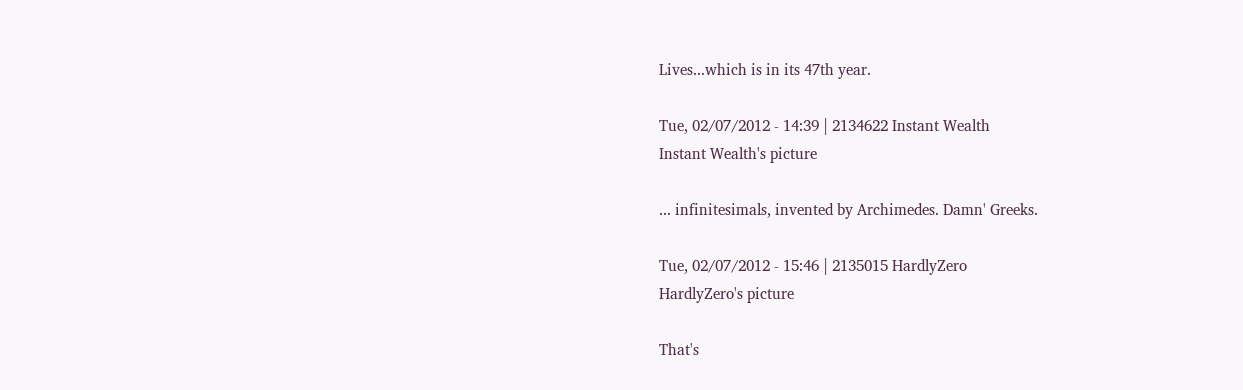Lives...which is in its 47th year.

Tue, 02/07/2012 - 14:39 | 2134622 Instant Wealth
Instant Wealth's picture

... infinitesimals, invented by Archimedes. Damn' Greeks.

Tue, 02/07/2012 - 15:46 | 2135015 HardlyZero
HardlyZero's picture

That's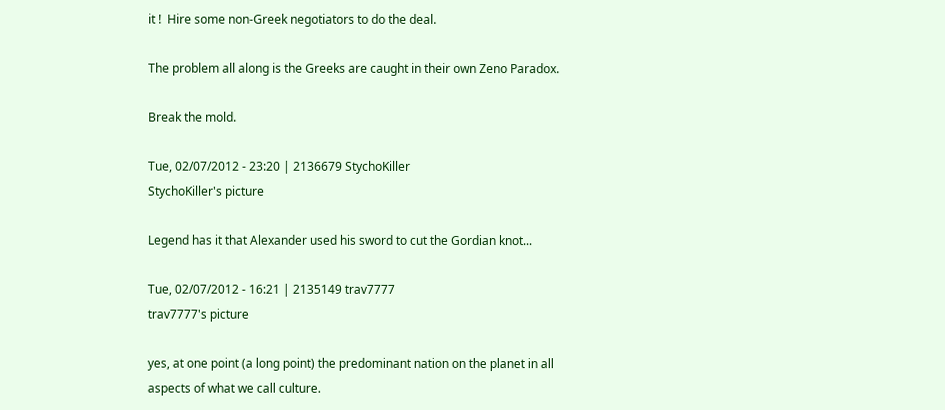it !  Hire some non-Greek negotiators to do the deal.

The problem all along is the Greeks are caught in their own Zeno Paradox.

Break the mold.

Tue, 02/07/2012 - 23:20 | 2136679 StychoKiller
StychoKiller's picture

Legend has it that Alexander used his sword to cut the Gordian knot...

Tue, 02/07/2012 - 16:21 | 2135149 trav7777
trav7777's picture

yes, at one point (a long point) the predominant nation on the planet in all aspects of what we call culture.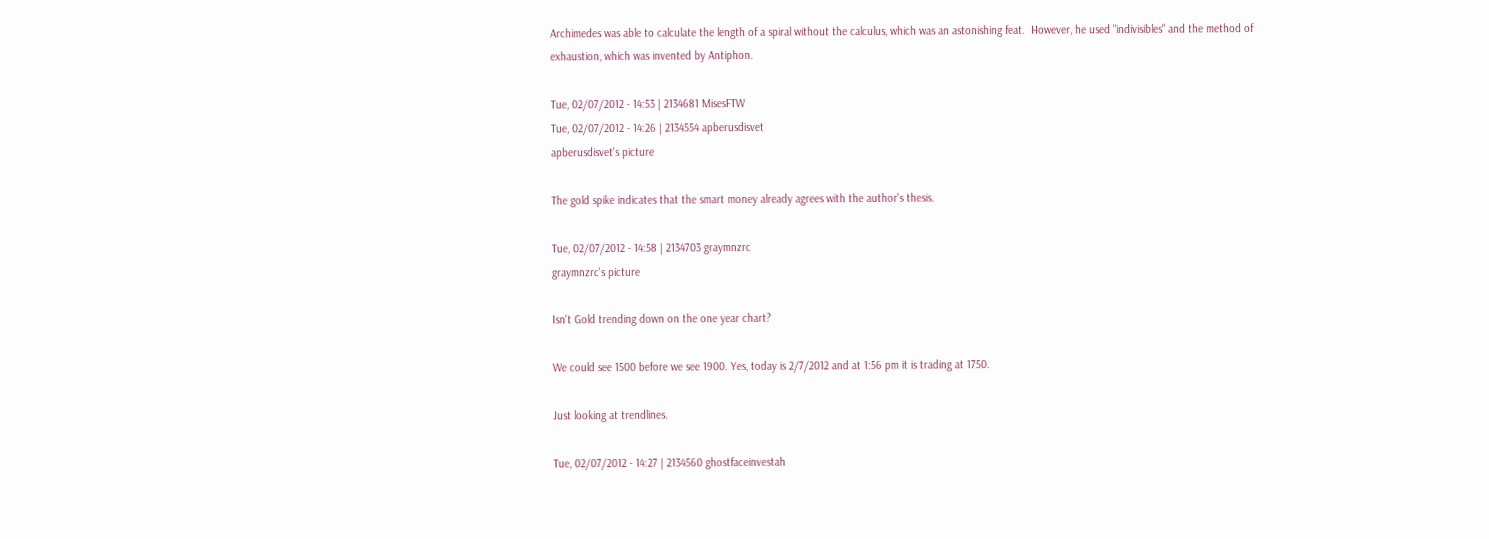Archimedes was able to calculate the length of a spiral without the calculus, which was an astonishing feat.  However, he used "indivisibles" and the method of exhaustion, which was invented by Antiphon.

Tue, 02/07/2012 - 14:53 | 2134681 MisesFTW
Tue, 02/07/2012 - 14:26 | 2134554 apberusdisvet
apberusdisvet's picture

The gold spike indicates that the smart money already agrees with the author's thesis.

Tue, 02/07/2012 - 14:58 | 2134703 graymnzrc
graymnzrc's picture

Isn't Gold trending down on the one year chart?

We could see 1500 before we see 1900. Yes, today is 2/7/2012 and at 1:56 pm it is trading at 1750.

Just looking at trendlines.

Tue, 02/07/2012 - 14:27 | 2134560 ghostfaceinvestah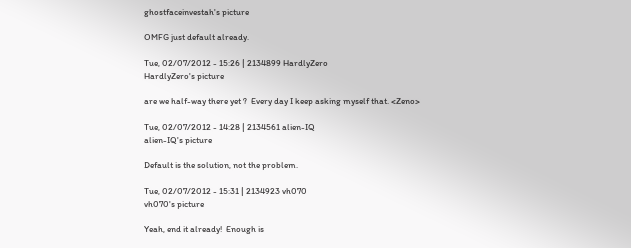ghostfaceinvestah's picture

OMFG just default already.

Tue, 02/07/2012 - 15:26 | 2134899 HardlyZero
HardlyZero's picture

are we half-way there yet ?  Every day I keep asking myself that. <Zeno>

Tue, 02/07/2012 - 14:28 | 2134561 alien-IQ
alien-IQ's picture

Default is the solution, not the problem.

Tue, 02/07/2012 - 15:31 | 2134923 vh070
vh070's picture

Yeah, end it already!  Enough is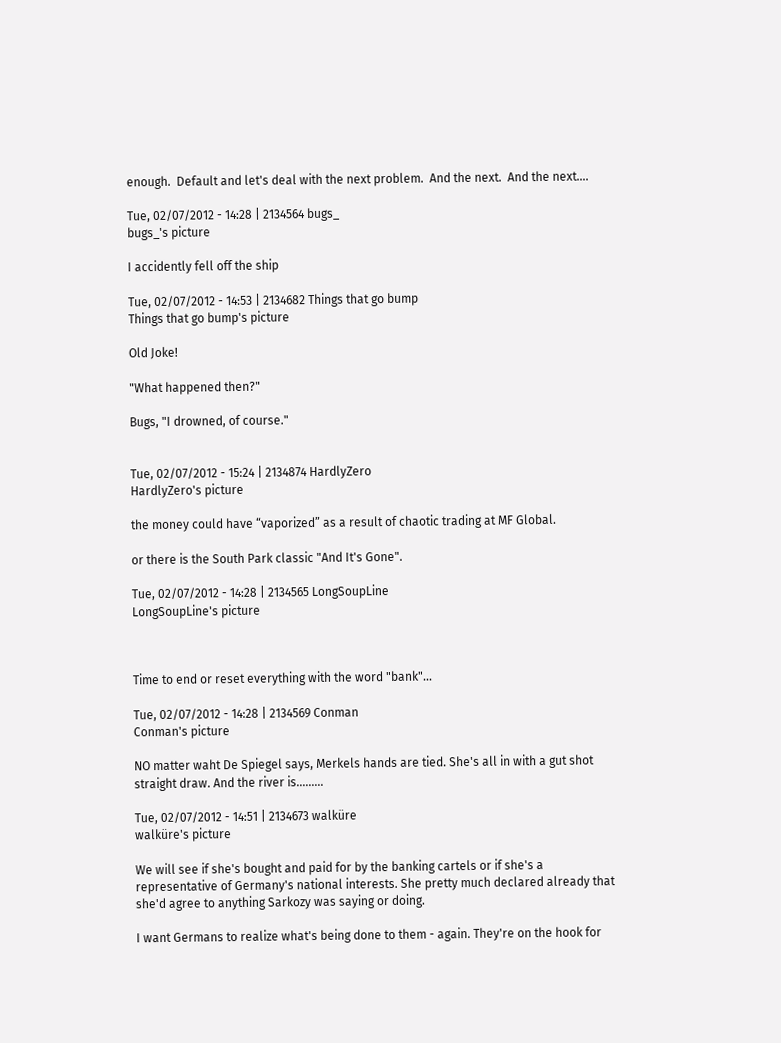enough.  Default and let's deal with the next problem.  And the next.  And the next….

Tue, 02/07/2012 - 14:28 | 2134564 bugs_
bugs_'s picture

I accidently fell off the ship

Tue, 02/07/2012 - 14:53 | 2134682 Things that go bump
Things that go bump's picture

Old Joke!

"What happened then?"

Bugs, "I drowned, of course."


Tue, 02/07/2012 - 15:24 | 2134874 HardlyZero
HardlyZero's picture

the money could have “vaporized” as a result of chaotic trading at MF Global.

or there is the South Park classic "And It's Gone".

Tue, 02/07/2012 - 14:28 | 2134565 LongSoupLine
LongSoupLine's picture



Time to end or reset everything with the word "bank"...

Tue, 02/07/2012 - 14:28 | 2134569 Conman
Conman's picture

NO matter waht De Spiegel says, Merkels hands are tied. She's all in with a gut shot straight draw. And the river is.........

Tue, 02/07/2012 - 14:51 | 2134673 walküre
walküre's picture

We will see if she's bought and paid for by the banking cartels or if she's a representative of Germany's national interests. She pretty much declared already that she'd agree to anything Sarkozy was saying or doing.

I want Germans to realize what's being done to them - again. They're on the hook for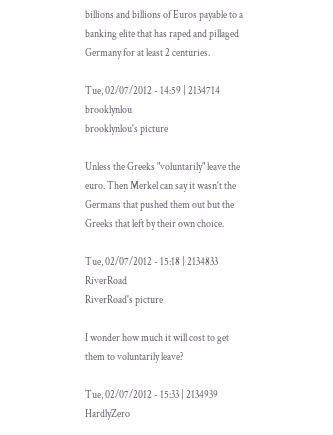billions and billions of Euros payable to a banking elite that has raped and pillaged Germany for at least 2 centuries.

Tue, 02/07/2012 - 14:59 | 2134714 brooklynlou
brooklynlou's picture

Unless the Greeks "voluntarily" leave the euro. Then Merkel can say it wasn't the Germans that pushed them out but the Greeks that left by their own choice.

Tue, 02/07/2012 - 15:18 | 2134833 RiverRoad
RiverRoad's picture

I wonder how much it will cost to get them to voluntarily leave?

Tue, 02/07/2012 - 15:33 | 2134939 HardlyZero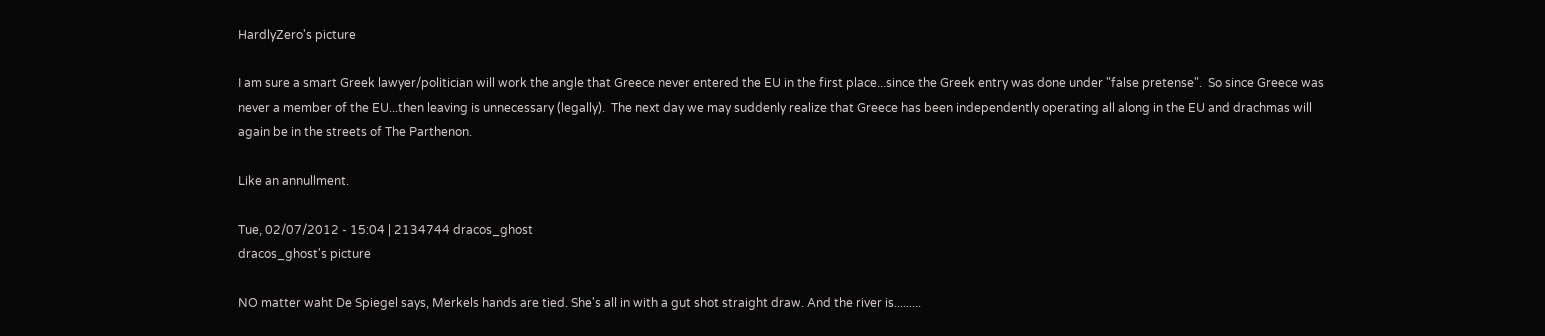HardlyZero's picture

I am sure a smart Greek lawyer/politician will work the angle that Greece never entered the EU in the first place...since the Greek entry was done under "false pretense".  So since Greece was never a member of the EU...then leaving is unnecessary (legally).  The next day we may suddenly realize that Greece has been independently operating all along in the EU and drachmas will again be in the streets of The Parthenon.

Like an annullment.

Tue, 02/07/2012 - 15:04 | 2134744 dracos_ghost
dracos_ghost's picture

NO matter waht De Spiegel says, Merkels hands are tied. She's all in with a gut shot straight draw. And the river is.........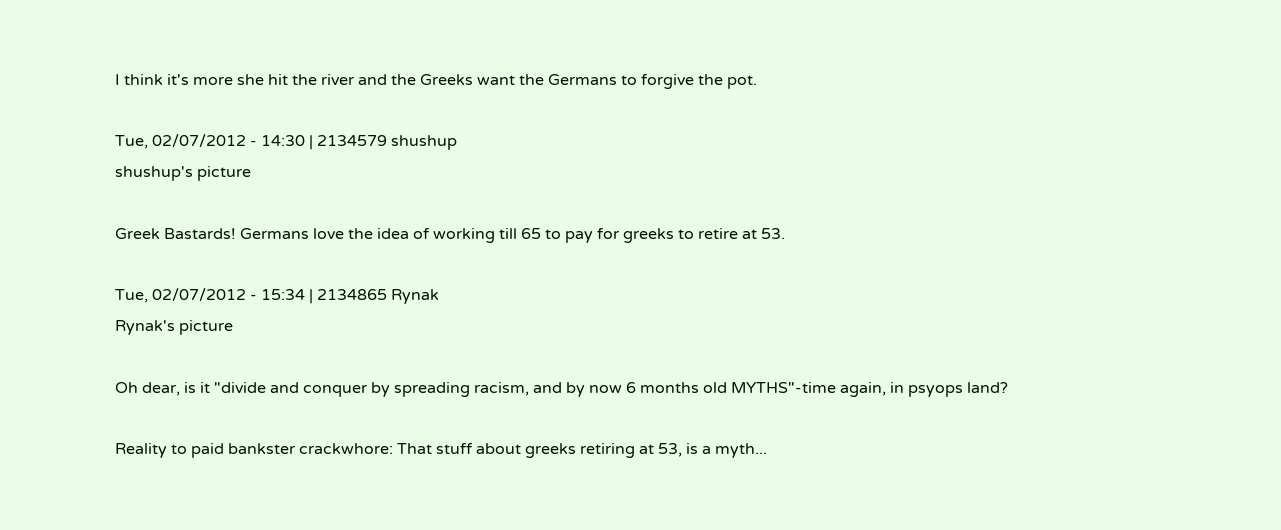I think it's more she hit the river and the Greeks want the Germans to forgive the pot.

Tue, 02/07/2012 - 14:30 | 2134579 shushup
shushup's picture

Greek Bastards! Germans love the idea of working till 65 to pay for greeks to retire at 53.

Tue, 02/07/2012 - 15:34 | 2134865 Rynak
Rynak's picture

Oh dear, is it "divide and conquer by spreading racism, and by now 6 months old MYTHS"-time again, in psyops land?

Reality to paid bankster crackwhore: That stuff about greeks retiring at 53, is a myth...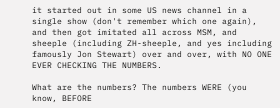it started out in some US news channel in a single show (don't remember which one again), and then got imitated all across MSM, and sheeple (including ZH-sheeple, and yes including famously Jon Stewart) over and over, with NO ONE EVER CHECKING THE NUMBERS.

What are the numbers? The numbers WERE (you know, BEFORE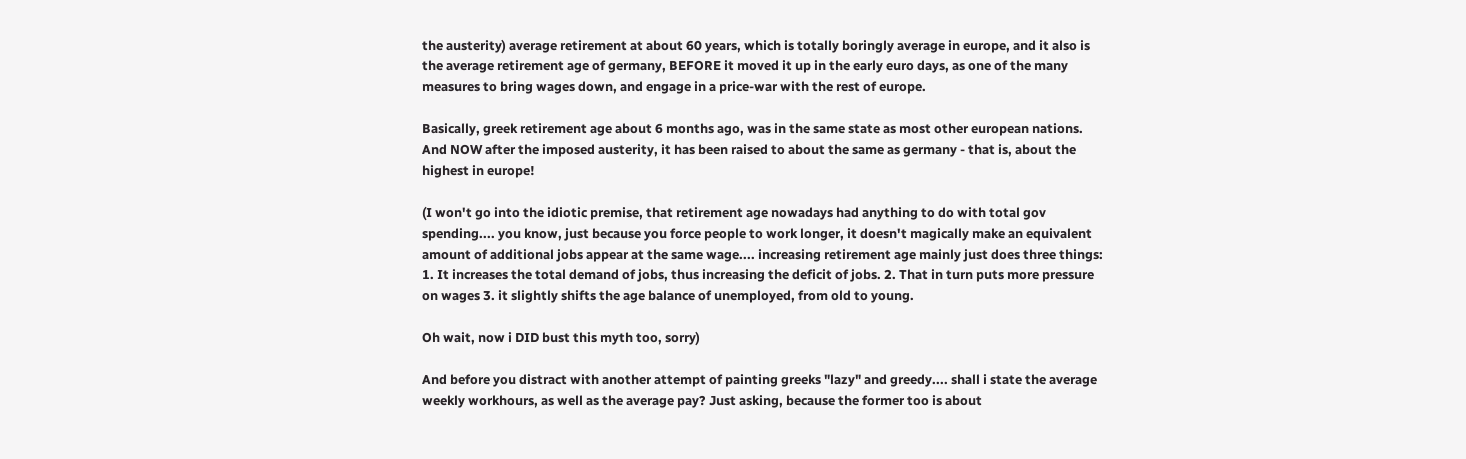the austerity) average retirement at about 60 years, which is totally boringly average in europe, and it also is the average retirement age of germany, BEFORE it moved it up in the early euro days, as one of the many measures to bring wages down, and engage in a price-war with the rest of europe.

Basically, greek retirement age about 6 months ago, was in the same state as most other european nations. And NOW after the imposed austerity, it has been raised to about the same as germany - that is, about the highest in europe!

(I won't go into the idiotic premise, that retirement age nowadays had anything to do with total gov spending.... you know, just because you force people to work longer, it doesn't magically make an equivalent amount of additional jobs appear at the same wage.... increasing retirement age mainly just does three things: 1. It increases the total demand of jobs, thus increasing the deficit of jobs. 2. That in turn puts more pressure on wages 3. it slightly shifts the age balance of unemployed, from old to young.

Oh wait, now i DID bust this myth too, sorry)

And before you distract with another attempt of painting greeks "lazy" and greedy.... shall i state the average weekly workhours, as well as the average pay? Just asking, because the former too is about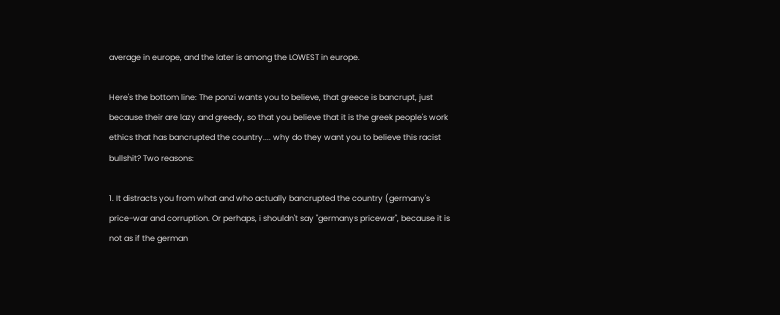average in europe, and the later is among the LOWEST in europe.

Here's the bottom line: The ponzi wants you to believe, that greece is bancrupt, just because their are lazy and greedy, so that you believe that it is the greek people's work ethics that has bancrupted the country.... why do they want you to believe this racist bullshit? Two reasons:

1. It distracts you from what and who actually bancrupted the country (germany's price-war and corruption. Or perhaps, i shouldn't say "germanys pricewar", because it is not as if the german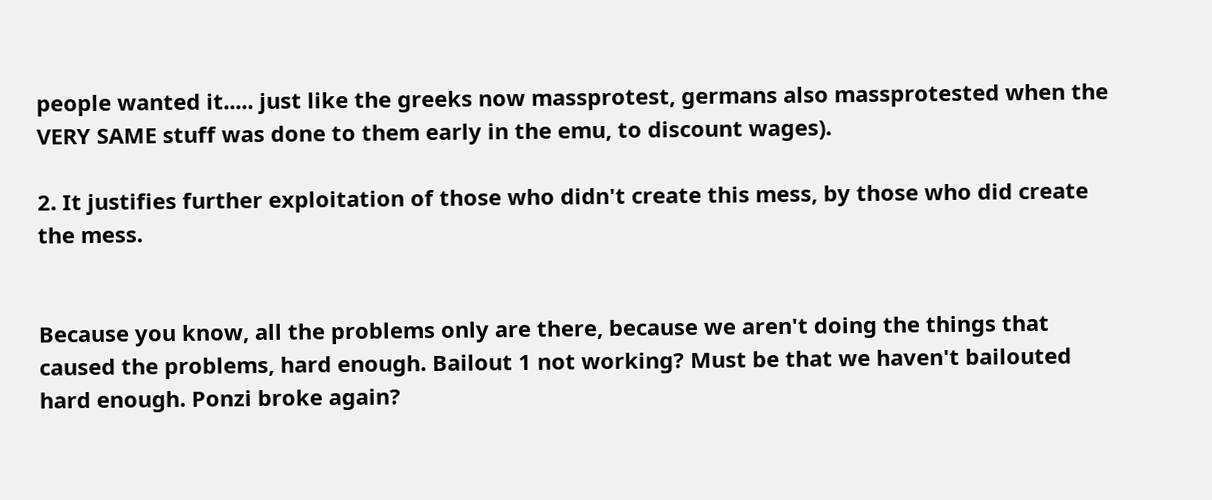people wanted it..... just like the greeks now massprotest, germans also massprotested when the VERY SAME stuff was done to them early in the emu, to discount wages).

2. It justifies further exploitation of those who didn't create this mess, by those who did create the mess.


Because you know, all the problems only are there, because we aren't doing the things that caused the problems, hard enough. Bailout 1 not working? Must be that we haven't bailouted hard enough. Ponzi broke again?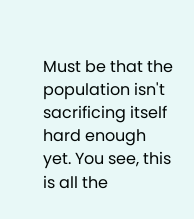Must be that the population isn't sacrificing itself hard enough yet. You see, this is all the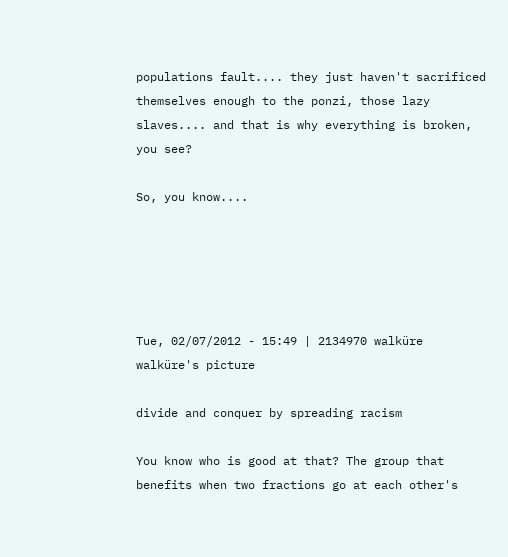populations fault.... they just haven't sacrificed themselves enough to the ponzi, those lazy slaves.... and that is why everything is broken, you see?

So, you know....





Tue, 02/07/2012 - 15:49 | 2134970 walküre
walküre's picture

divide and conquer by spreading racism

You know who is good at that? The group that benefits when two fractions go at each other's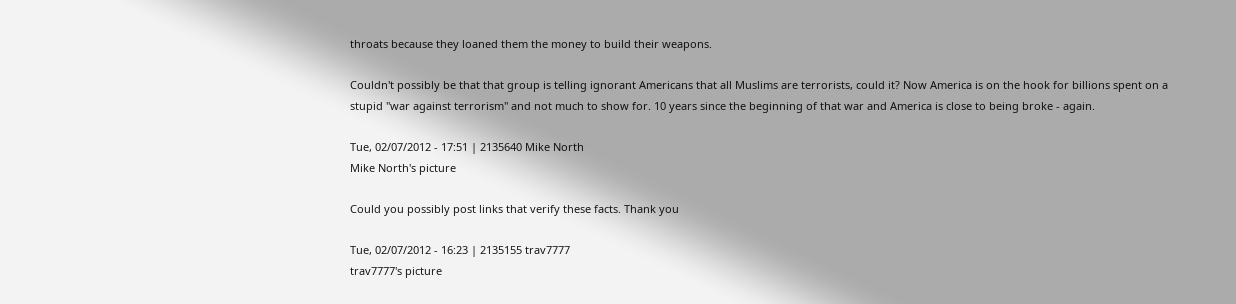throats because they loaned them the money to build their weapons.

Couldn't possibly be that that group is telling ignorant Americans that all Muslims are terrorists, could it? Now America is on the hook for billions spent on a stupid "war against terrorism" and not much to show for. 10 years since the beginning of that war and America is close to being broke - again.

Tue, 02/07/2012 - 17:51 | 2135640 Mike North
Mike North's picture

Could you possibly post links that verify these facts. Thank you

Tue, 02/07/2012 - 16:23 | 2135155 trav7777
trav7777's picture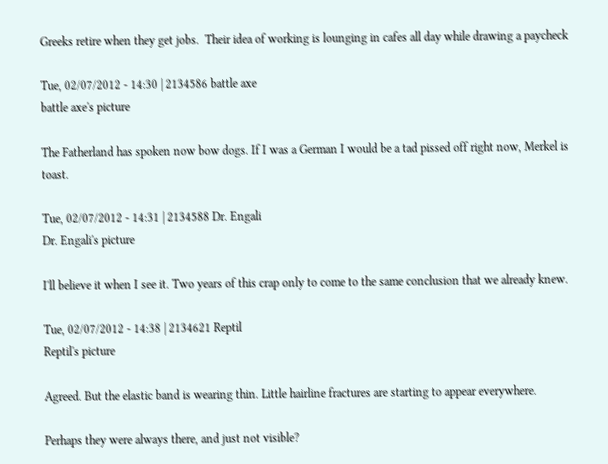Greeks retire when they get jobs.  Their idea of working is lounging in cafes all day while drawing a paycheck

Tue, 02/07/2012 - 14:30 | 2134586 battle axe
battle axe's picture

The Fatherland has spoken now bow dogs. If I was a German I would be a tad pissed off right now, Merkel is toast.

Tue, 02/07/2012 - 14:31 | 2134588 Dr. Engali
Dr. Engali's picture

I'll believe it when I see it. Two years of this crap only to come to the same conclusion that we already knew.

Tue, 02/07/2012 - 14:38 | 2134621 Reptil
Reptil's picture

Agreed. But the elastic band is wearing thin. Little hairline fractures are starting to appear everywhere.

Perhaps they were always there, and just not visible?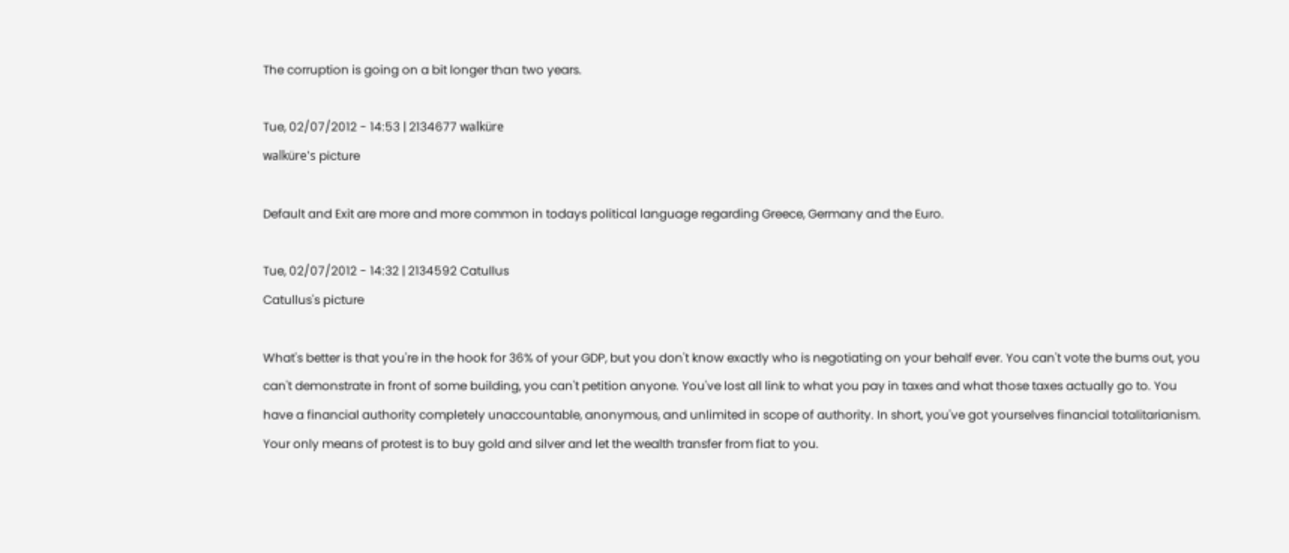The corruption is going on a bit longer than two years.

Tue, 02/07/2012 - 14:53 | 2134677 walküre
walküre's picture

Default and Exit are more and more common in todays political language regarding Greece, Germany and the Euro.

Tue, 02/07/2012 - 14:32 | 2134592 Catullus
Catullus's picture

What's better is that you're in the hook for 36% of your GDP, but you don't know exactly who is negotiating on your behalf ever. You can't vote the bums out, you can't demonstrate in front of some building, you can't petition anyone. You've lost all link to what you pay in taxes and what those taxes actually go to. You have a financial authority completely unaccountable, anonymous, and unlimited in scope of authority. In short, you've got yourselves financial totalitarianism. Your only means of protest is to buy gold and silver and let the wealth transfer from fiat to you.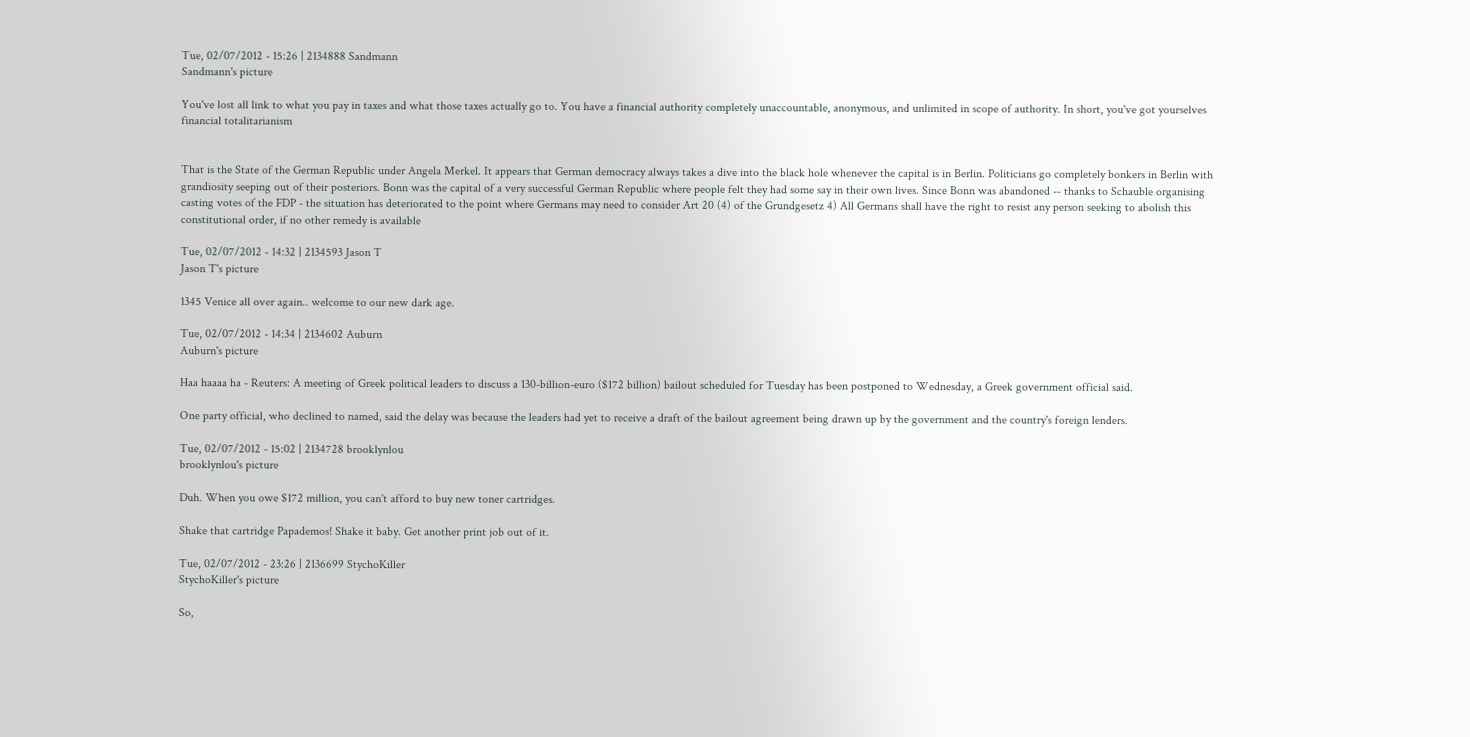Tue, 02/07/2012 - 15:26 | 2134888 Sandmann
Sandmann's picture

You've lost all link to what you pay in taxes and what those taxes actually go to. You have a financial authority completely unaccountable, anonymous, and unlimited in scope of authority. In short, you've got yourselves financial totalitarianism


That is the State of the German Republic under Angela Merkel. It appears that German democracy always takes a dive into the black hole whenever the capital is in Berlin. Politicians go completely bonkers in Berlin with grandiosity seeping out of their posteriors. Bonn was the capital of a very successful German Republic where people felt they had some say in their own lives. Since Bonn was abandoned -- thanks to Schauble organising casting votes of the FDP - the situation has deteriorated to the point where Germans may need to consider Art 20 (4) of the Grundgesetz 4) All Germans shall have the right to resist any person seeking to abolish this constitutional order, if no other remedy is available

Tue, 02/07/2012 - 14:32 | 2134593 Jason T
Jason T's picture

1345 Venice all over again.. welcome to our new dark age.

Tue, 02/07/2012 - 14:34 | 2134602 Auburn
Auburn's picture

Haa haaaa ha - Reuters: A meeting of Greek political leaders to discuss a 130-billion-euro ($172 billion) bailout scheduled for Tuesday has been postponed to Wednesday, a Greek government official said.

One party official, who declined to named, said the delay was because the leaders had yet to receive a draft of the bailout agreement being drawn up by the government and the country's foreign lenders.

Tue, 02/07/2012 - 15:02 | 2134728 brooklynlou
brooklynlou's picture

Duh. When you owe $172 million, you can't afford to buy new toner cartridges.

Shake that cartridge Papademos! Shake it baby. Get another print job out of it.

Tue, 02/07/2012 - 23:26 | 2136699 StychoKiller
StychoKiller's picture

So,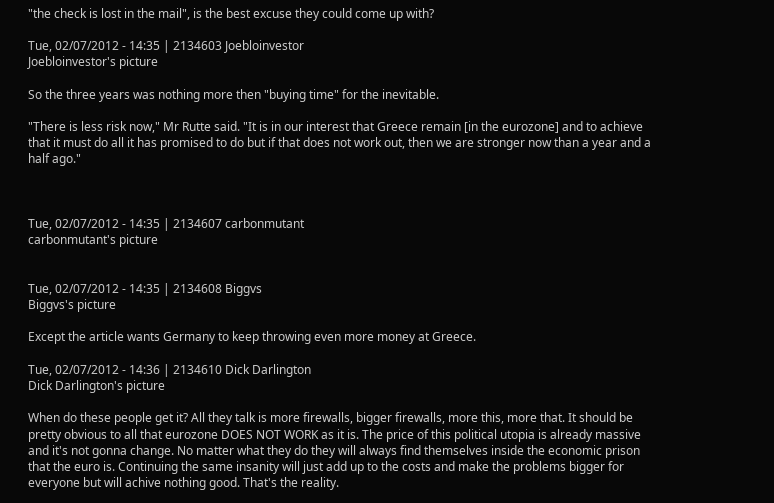"the check is lost in the mail", is the best excuse they could come up with?

Tue, 02/07/2012 - 14:35 | 2134603 Joebloinvestor
Joebloinvestor's picture

So the three years was nothing more then "buying time" for the inevitable.

"There is less risk now," Mr Rutte said. "It is in our interest that Greece remain [in the eurozone] and to achieve that it must do all it has promised to do but if that does not work out, then we are stronger now than a year and a half ago."



Tue, 02/07/2012 - 14:35 | 2134607 carbonmutant
carbonmutant's picture


Tue, 02/07/2012 - 14:35 | 2134608 Biggvs
Biggvs's picture

Except the article wants Germany to keep throwing even more money at Greece.

Tue, 02/07/2012 - 14:36 | 2134610 Dick Darlington
Dick Darlington's picture

When do these people get it? All they talk is more firewalls, bigger firewalls, more this, more that. It should be pretty obvious to all that eurozone DOES NOT WORK as it is. The price of this political utopia is already massive and it's not gonna change. No matter what they do they will always find themselves inside the economic prison that the euro is. Continuing the same insanity will just add up to the costs and make the problems bigger for everyone but will achive nothing good. That's the reality.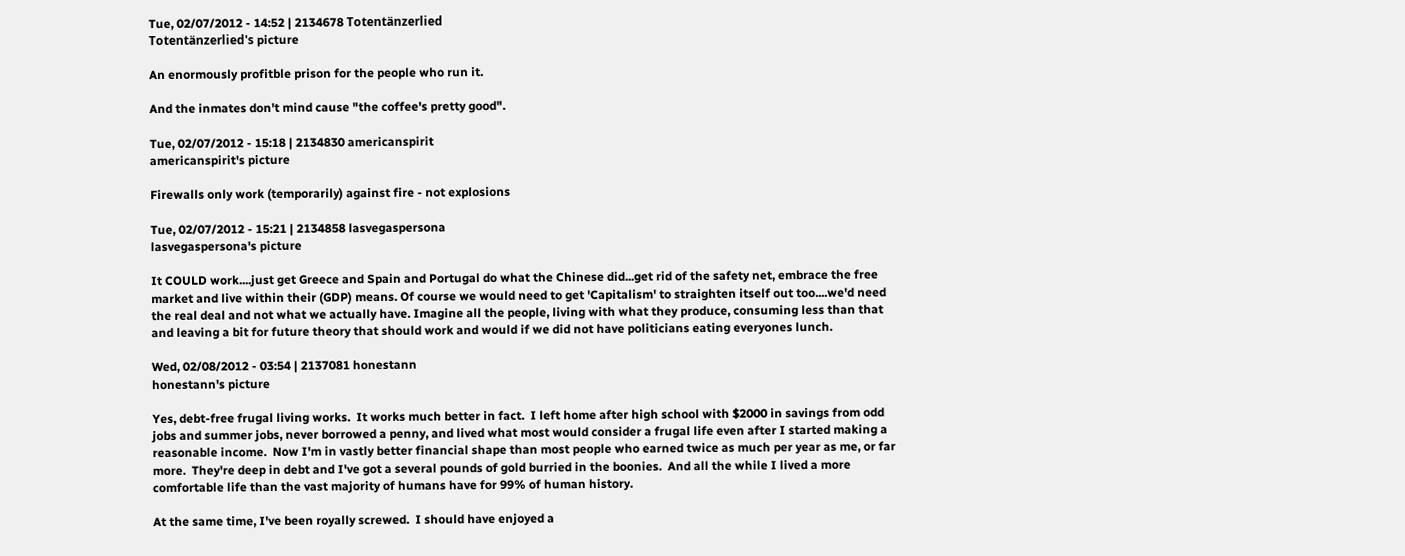Tue, 02/07/2012 - 14:52 | 2134678 Totentänzerlied
Totentänzerlied's picture

An enormously profitble prison for the people who run it.

And the inmates don't mind cause "the coffee's pretty good".

Tue, 02/07/2012 - 15:18 | 2134830 americanspirit
americanspirit's picture

Firewalls only work (temporarily) against fire - not explosions

Tue, 02/07/2012 - 15:21 | 2134858 lasvegaspersona
lasvegaspersona's picture

It COULD work....just get Greece and Spain and Portugal do what the Chinese did...get rid of the safety net, embrace the free market and live within their (GDP) means. Of course we would need to get 'Capitalism' to straighten itself out too....we'd need the real deal and not what we actually have. Imagine all the people, living with what they produce, consuming less than that and leaving a bit for future theory that should work and would if we did not have politicians eating everyones lunch.

Wed, 02/08/2012 - 03:54 | 2137081 honestann
honestann's picture

Yes, debt-free frugal living works.  It works much better in fact.  I left home after high school with $2000 in savings from odd jobs and summer jobs, never borrowed a penny, and lived what most would consider a frugal life even after I started making a reasonable income.  Now I'm in vastly better financial shape than most people who earned twice as much per year as me, or far more.  They're deep in debt and I've got a several pounds of gold burried in the boonies.  And all the while I lived a more comfortable life than the vast majority of humans have for 99% of human history.

At the same time, I've been royally screwed.  I should have enjoyed a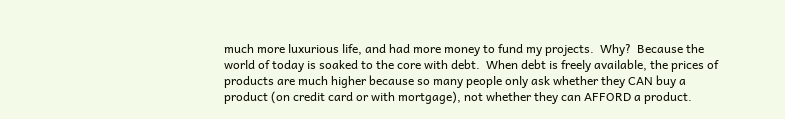much more luxurious life, and had more money to fund my projects.  Why?  Because the world of today is soaked to the core with debt.  When debt is freely available, the prices of products are much higher because so many people only ask whether they CAN buy a product (on credit card or with mortgage), not whether they can AFFORD a product.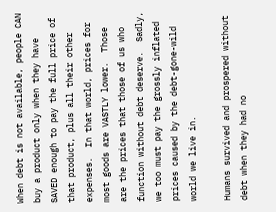When debt is not available, people CAN buy a product only when they have SAVED enough to pay the full price of that product, plus all their other expenses.  In that world, prices for most goods are VASTLY lower.  Those are the prices that those of us who function without debt deserve.  Sadly, we too must pay the grossly inflated prices caused by the debt-gone-wild world we live in.

Humans survived and prospered without debt when they had no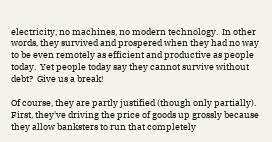electricity, no machines, no modern technology.  In other words, they survived and prospered when they had no way to be even remotely as efficient and productive as people today.  Yet people today say they cannot survive without debt?  Give us a break!

Of course, they are partly justified (though only partially).  First, they've driving the price of goods up grossly because they allow banksters to run that completely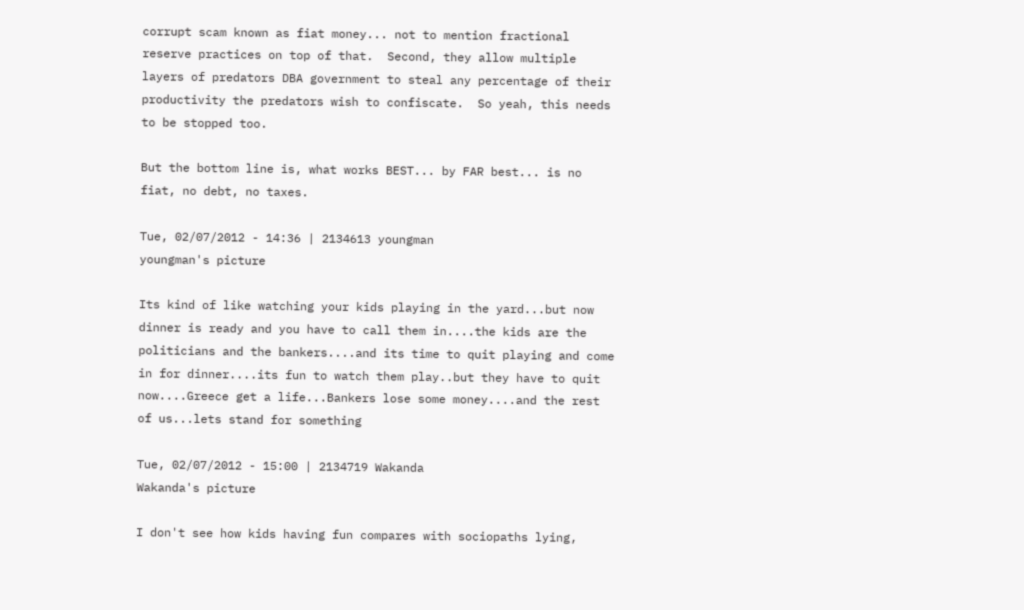corrupt scam known as fiat money... not to mention fractional reserve practices on top of that.  Second, they allow multiple layers of predators DBA government to steal any percentage of their productivity the predators wish to confiscate.  So yeah, this needs to be stopped too.

But the bottom line is, what works BEST... by FAR best... is no fiat, no debt, no taxes.

Tue, 02/07/2012 - 14:36 | 2134613 youngman
youngman's picture

Its kind of like watching your kids playing in the yard...but now dinner is ready and you have to call them in....the kids are the politicians and the bankers....and its time to quit playing and come in for dinner....its fun to watch them play..but they have to quit now....Greece get a life...Bankers lose some money....and the rest of us...lets stand for something

Tue, 02/07/2012 - 15:00 | 2134719 Wakanda
Wakanda's picture

I don't see how kids having fun compares with sociopaths lying,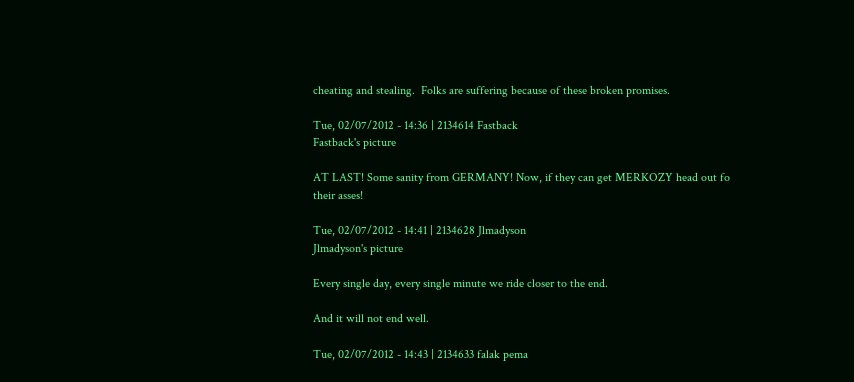cheating and stealing.  Folks are suffering because of these broken promises.

Tue, 02/07/2012 - 14:36 | 2134614 Fastback
Fastback's picture

AT LAST! Some sanity from GERMANY! Now, if they can get MERKOZY head out fo their asses!

Tue, 02/07/2012 - 14:41 | 2134628 Jlmadyson
Jlmadyson's picture

Every single day, every single minute we ride closer to the end.

And it will not end well.

Tue, 02/07/2012 - 14:43 | 2134633 falak pema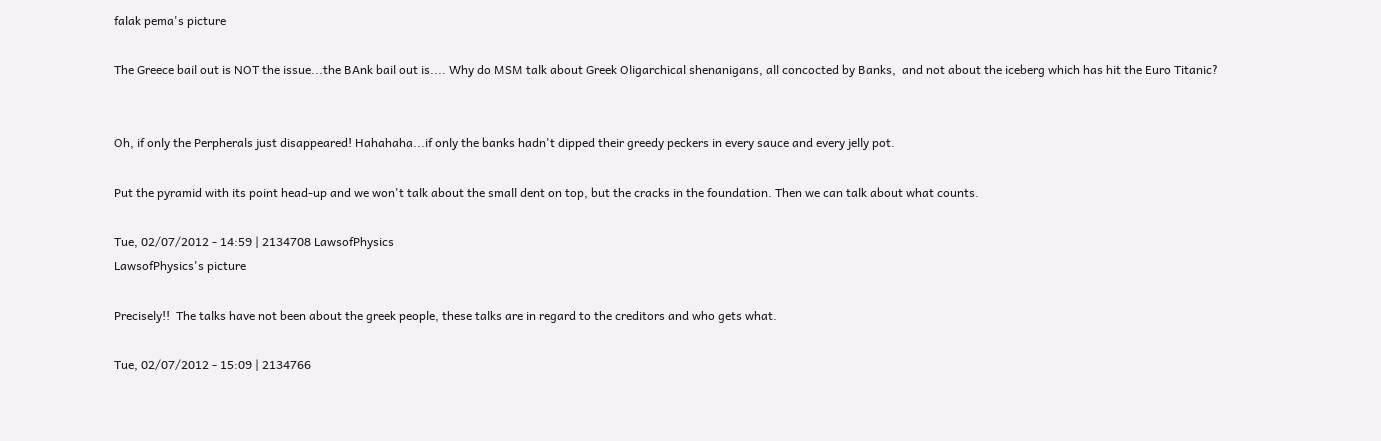falak pema's picture

The Greece bail out is NOT the issue...the BAnk bail out is.... Why do MSM talk about Greek Oligarchical shenanigans, all concocted by Banks,  and not about the iceberg which has hit the Euro Titanic?


Oh, if only the Perpherals just disappeared! Hahahaha...if only the banks hadn't dipped their greedy peckers in every sauce and every jelly pot.

Put the pyramid with its point head-up and we won't talk about the small dent on top, but the cracks in the foundation. Then we can talk about what counts.

Tue, 02/07/2012 - 14:59 | 2134708 LawsofPhysics
LawsofPhysics's picture

Precisely!!  The talks have not been about the greek people, these talks are in regard to the creditors and who gets what.

Tue, 02/07/2012 - 15:09 | 2134766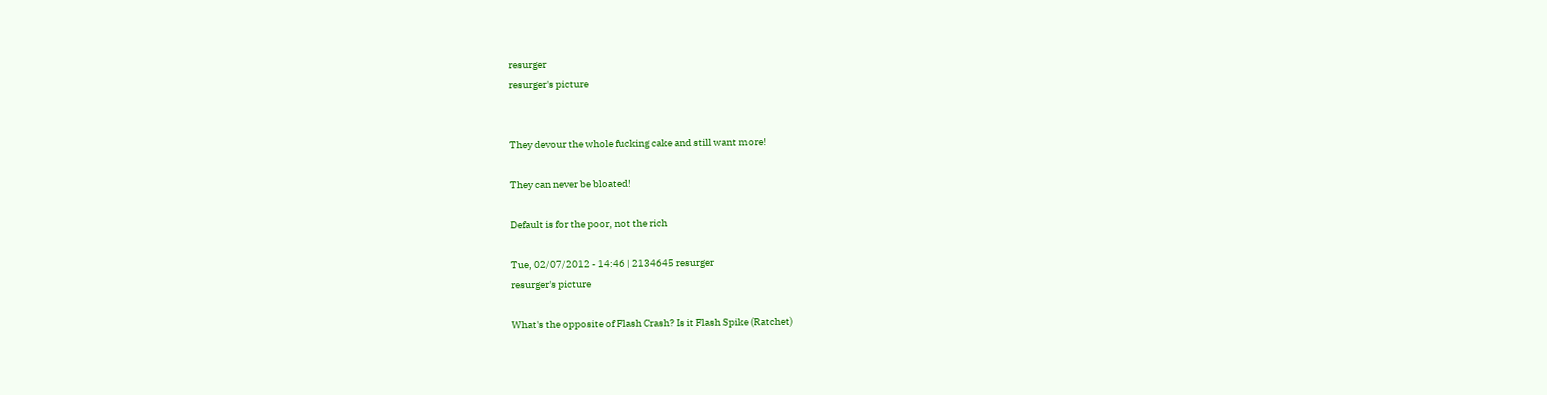resurger
resurger's picture


They devour the whole fucking cake and still want more!

They can never be bloated!

Default is for the poor, not the rich

Tue, 02/07/2012 - 14:46 | 2134645 resurger
resurger's picture

What's the opposite of Flash Crash? Is it Flash Spike (Ratchet)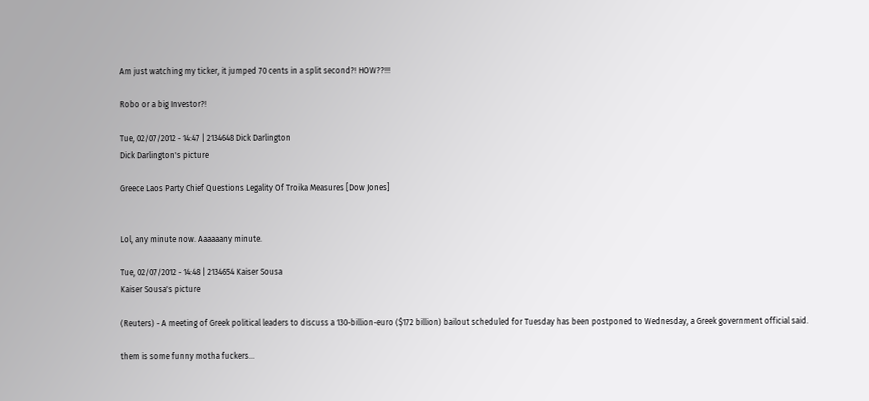Am just watching my ticker, it jumped 70 cents in a split second?! HOW??!!!

Robo or a big Investor?!

Tue, 02/07/2012 - 14:47 | 2134648 Dick Darlington
Dick Darlington's picture

Greece Laos Party Chief Questions Legality Of Troika Measures [Dow Jones]


Lol, any minute now. Aaaaaany minute.

Tue, 02/07/2012 - 14:48 | 2134654 Kaiser Sousa
Kaiser Sousa's picture

(Reuters) - A meeting of Greek political leaders to discuss a 130-billion-euro ($172 billion) bailout scheduled for Tuesday has been postponed to Wednesday, a Greek government official said.

them is some funny motha fuckers...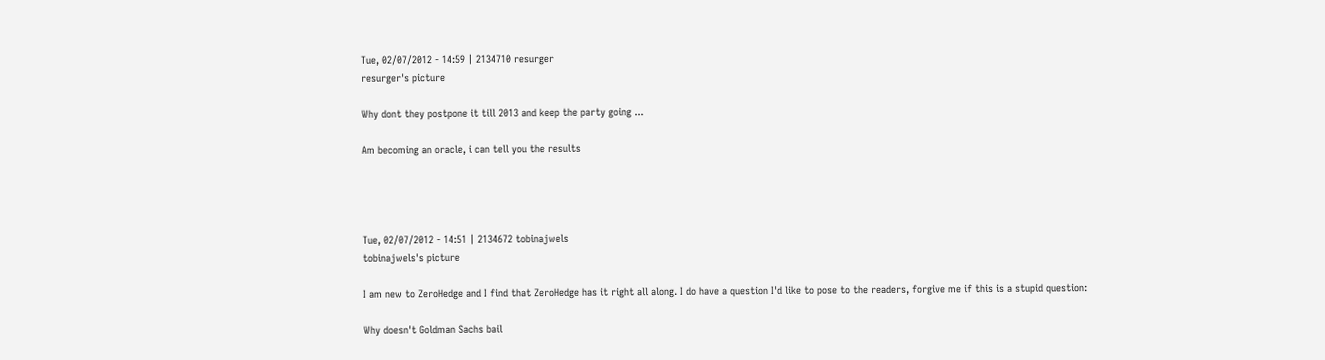Tue, 02/07/2012 - 14:59 | 2134710 resurger
resurger's picture

Why dont they postpone it till 2013 and keep the party going ...

Am becoming an oracle, i can tell you the results




Tue, 02/07/2012 - 14:51 | 2134672 tobinajwels
tobinajwels's picture

I am new to ZeroHedge and I find that ZeroHedge has it right all along. I do have a question I'd like to pose to the readers, forgive me if this is a stupid question:

Why doesn't Goldman Sachs bail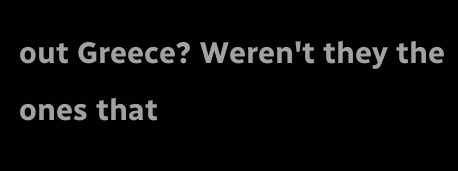out Greece? Weren't they the ones that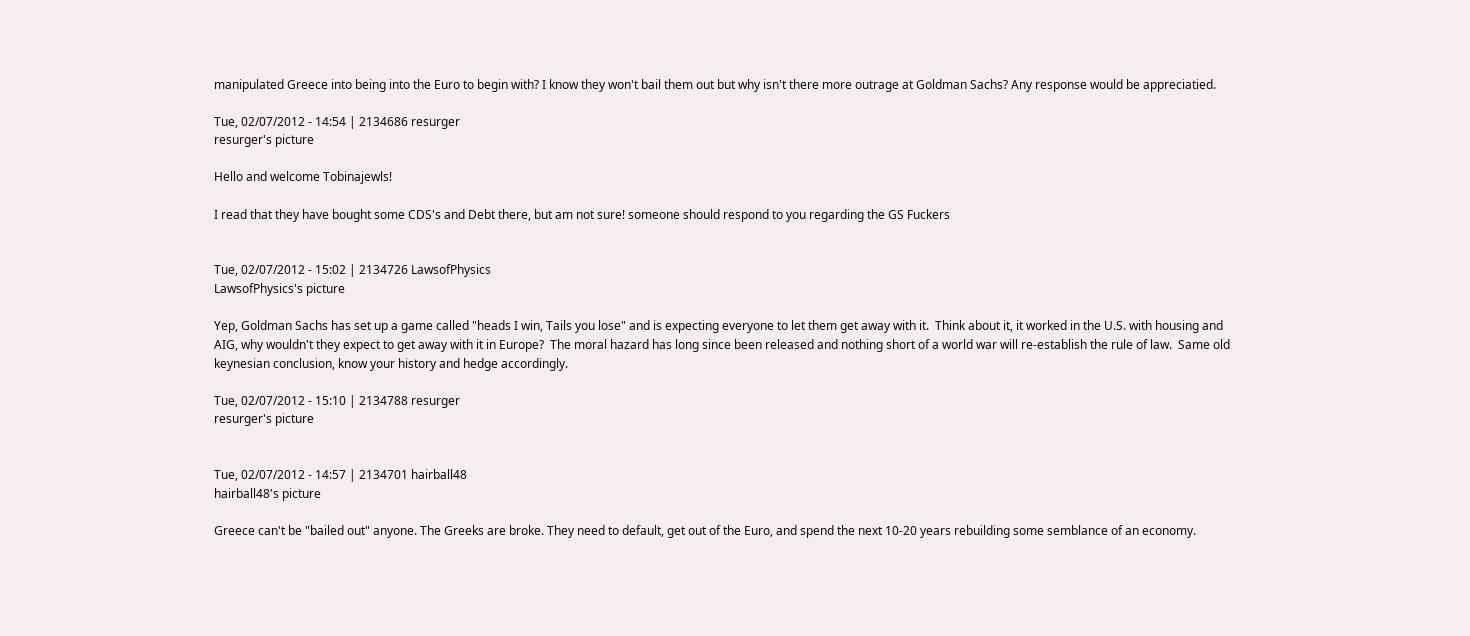manipulated Greece into being into the Euro to begin with? I know they won't bail them out but why isn't there more outrage at Goldman Sachs? Any response would be appreciatied.

Tue, 02/07/2012 - 14:54 | 2134686 resurger
resurger's picture

Hello and welcome Tobinajewls!

I read that they have bought some CDS's and Debt there, but am not sure! someone should respond to you regarding the GS Fuckers


Tue, 02/07/2012 - 15:02 | 2134726 LawsofPhysics
LawsofPhysics's picture

Yep, Goldman Sachs has set up a game called "heads I win, Tails you lose" and is expecting everyone to let them get away with it.  Think about it, it worked in the U.S. with housing and AIG, why wouldn't they expect to get away with it in Europe?  The moral hazard has long since been released and nothing short of a world war will re-establish the rule of law.  Same old keynesian conclusion, know your history and hedge accordingly.

Tue, 02/07/2012 - 15:10 | 2134788 resurger
resurger's picture


Tue, 02/07/2012 - 14:57 | 2134701 hairball48
hairball48's picture

Greece can't be "bailed out" anyone. The Greeks are broke. They need to default, get out of the Euro, and spend the next 10-20 years rebuilding some semblance of an economy.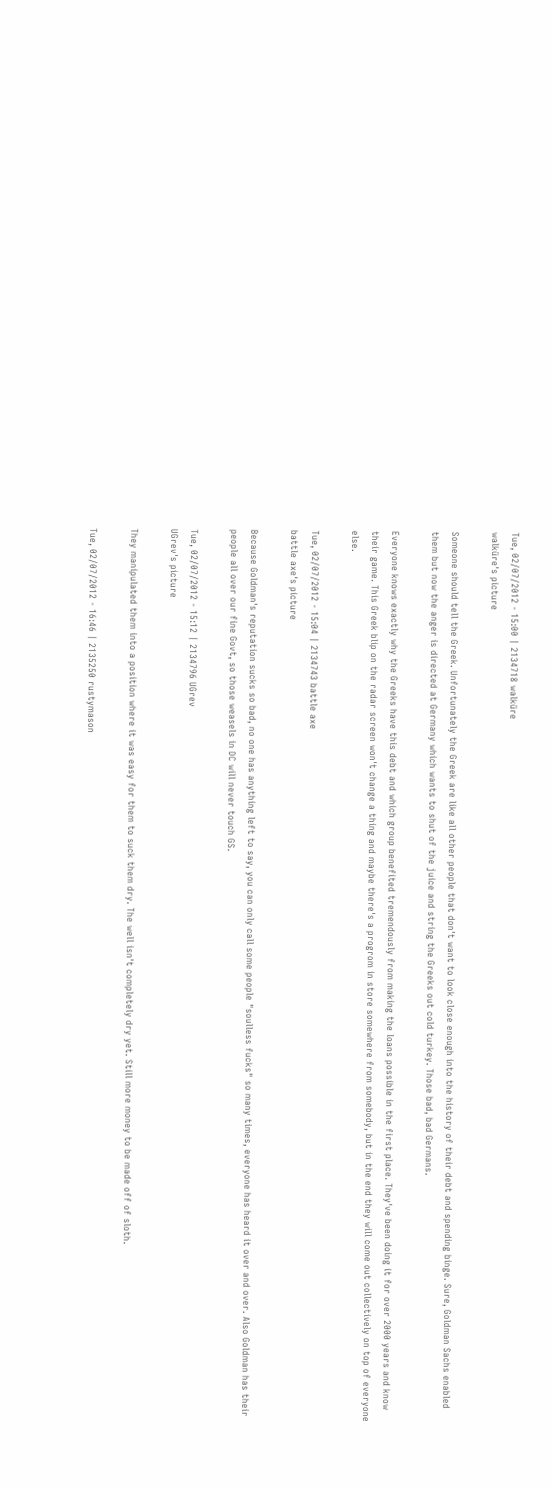Tue, 02/07/2012 - 15:00 | 2134718 walküre
walküre's picture

Someone should tell the Greek. Unfortunately the Greek are like all other people that don't want to look close enough into the history of their debt and spending binge. Sure, Goldman Sachs enabled them but now the anger is directed at Germany which wants to shut of the juice and string the Greeks out cold turkey. Those bad, bad Germans.

Everyone knows exactly why the Greeks have this debt and which group benefited tremendously from making the loans possible in the first place. They've been doing it for over 2000 years and know their game. This Greek blip on the radar screen won't change a thing and maybe there's a progrom in store somewhere from somebody, but in the end they will come out collectively on top of everyone else.

Tue, 02/07/2012 - 15:04 | 2134743 battle axe
battle axe's picture

Because Goldman's reputation sucks so bad, no one has anything left to say, you can only call some people "soulless fucks" so many times, everyone has heard it over and over. Also Goldman has their people all over our fine Govt, so those weasels in DC will never touch GS.

Tue, 02/07/2012 - 15:12 | 2134796 UGrev
UGrev's picture

They manipulated them into a position where it was easy for them to suck them dry. The well isn't completely dry yet. Still more money to be made off of sloth.

Tue, 02/07/2012 - 16:46 | 2135250 rustymason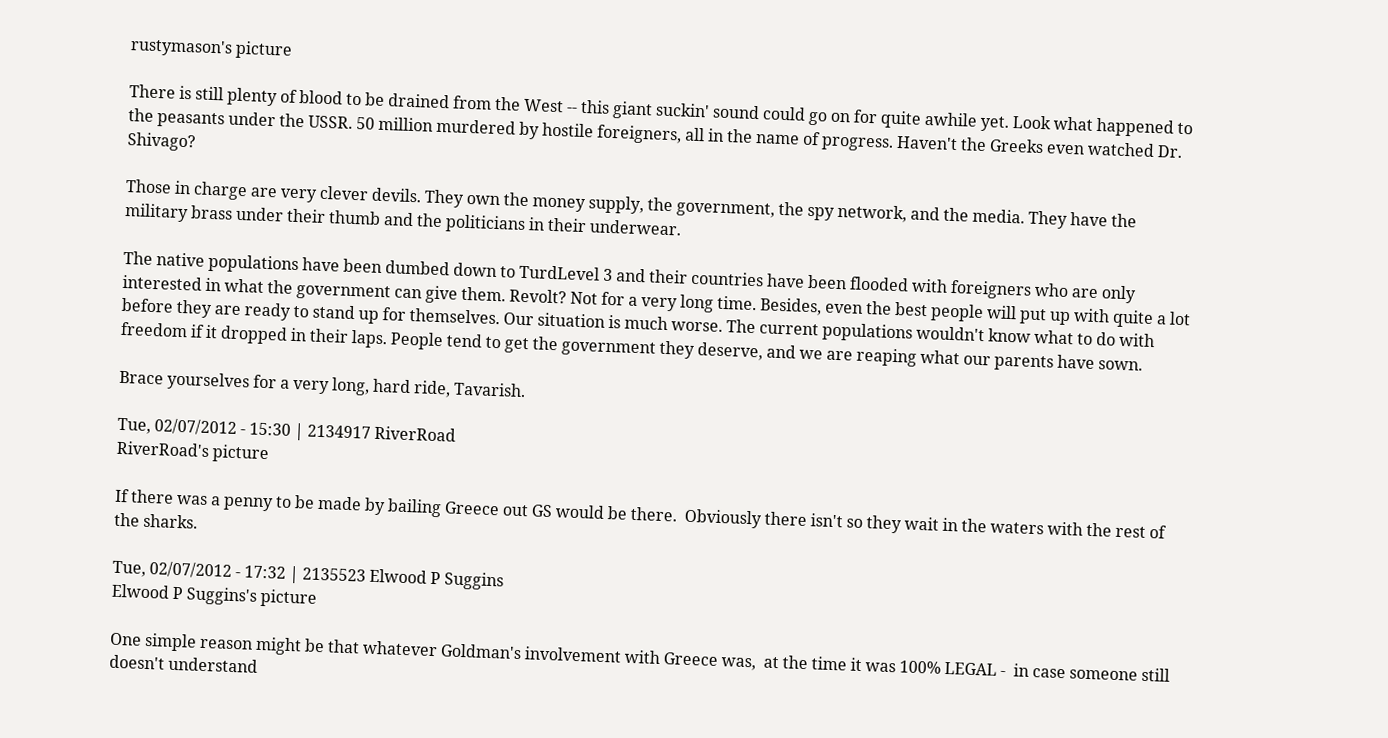rustymason's picture

There is still plenty of blood to be drained from the West -- this giant suckin' sound could go on for quite awhile yet. Look what happened to the peasants under the USSR. 50 million murdered by hostile foreigners, all in the name of progress. Haven't the Greeks even watched Dr. Shivago?

Those in charge are very clever devils. They own the money supply, the government, the spy network, and the media. They have the military brass under their thumb and the politicians in their underwear.

The native populations have been dumbed down to TurdLevel 3 and their countries have been flooded with foreigners who are only interested in what the government can give them. Revolt? Not for a very long time. Besides, even the best people will put up with quite a lot before they are ready to stand up for themselves. Our situation is much worse. The current populations wouldn't know what to do with freedom if it dropped in their laps. People tend to get the government they deserve, and we are reaping what our parents have sown.

Brace yourselves for a very long, hard ride, Tavarish.

Tue, 02/07/2012 - 15:30 | 2134917 RiverRoad
RiverRoad's picture

If there was a penny to be made by bailing Greece out GS would be there.  Obviously there isn't so they wait in the waters with the rest of the sharks.

Tue, 02/07/2012 - 17:32 | 2135523 Elwood P Suggins
Elwood P Suggins's picture

One simple reason might be that whatever Goldman's involvement with Greece was,  at the time it was 100% LEGAL -  in case someone still doesn't understand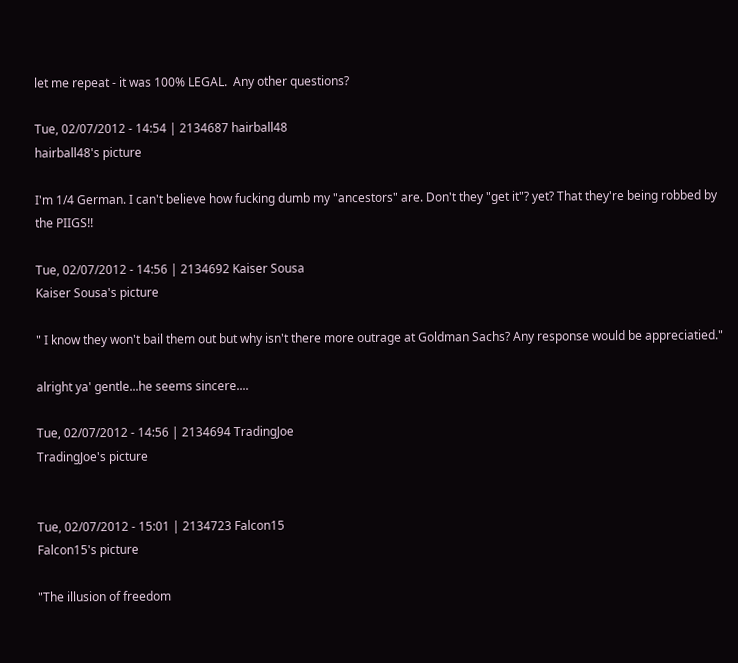let me repeat - it was 100% LEGAL.  Any other questions?

Tue, 02/07/2012 - 14:54 | 2134687 hairball48
hairball48's picture

I'm 1/4 German. I can't believe how fucking dumb my "ancestors" are. Don't they "get it"? yet? That they're being robbed by the PIIGS!!

Tue, 02/07/2012 - 14:56 | 2134692 Kaiser Sousa
Kaiser Sousa's picture

" I know they won't bail them out but why isn't there more outrage at Goldman Sachs? Any response would be appreciatied."

alright ya' gentle...he seems sincere....

Tue, 02/07/2012 - 14:56 | 2134694 TradingJoe
TradingJoe's picture


Tue, 02/07/2012 - 15:01 | 2134723 Falcon15
Falcon15's picture

"The illusion of freedom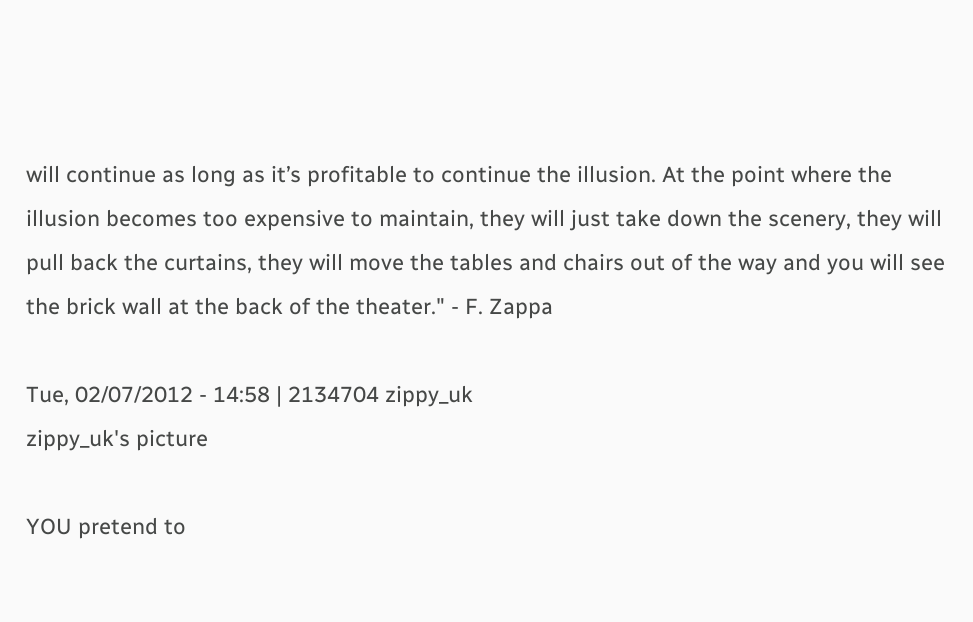will continue as long as it’s profitable to continue the illusion. At the point where the illusion becomes too expensive to maintain, they will just take down the scenery, they will pull back the curtains, they will move the tables and chairs out of the way and you will see the brick wall at the back of the theater." - F. Zappa

Tue, 02/07/2012 - 14:58 | 2134704 zippy_uk
zippy_uk's picture

YOU pretend to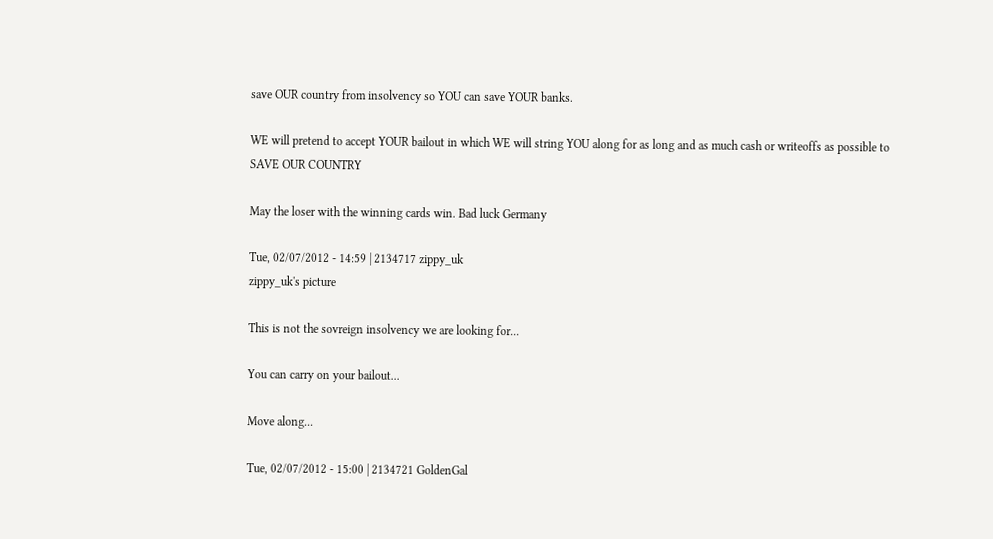save OUR country from insolvency so YOU can save YOUR banks.

WE will pretend to accept YOUR bailout in which WE will string YOU along for as long and as much cash or writeoffs as possible to SAVE OUR COUNTRY

May the loser with the winning cards win. Bad luck Germany

Tue, 02/07/2012 - 14:59 | 2134717 zippy_uk
zippy_uk's picture

This is not the sovreign insolvency we are looking for...

You can carry on your bailout...

Move along...

Tue, 02/07/2012 - 15:00 | 2134721 GoldenGal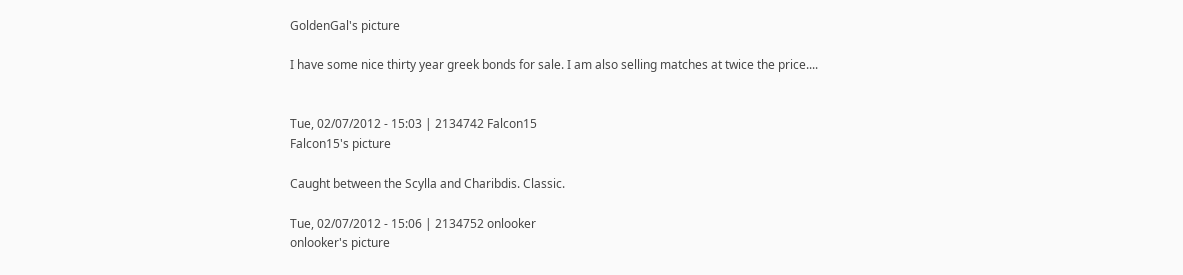GoldenGal's picture

I have some nice thirty year greek bonds for sale. I am also selling matches at twice the price....


Tue, 02/07/2012 - 15:03 | 2134742 Falcon15
Falcon15's picture

Caught between the Scylla and Charibdis. Classic.

Tue, 02/07/2012 - 15:06 | 2134752 onlooker
onlooker's picture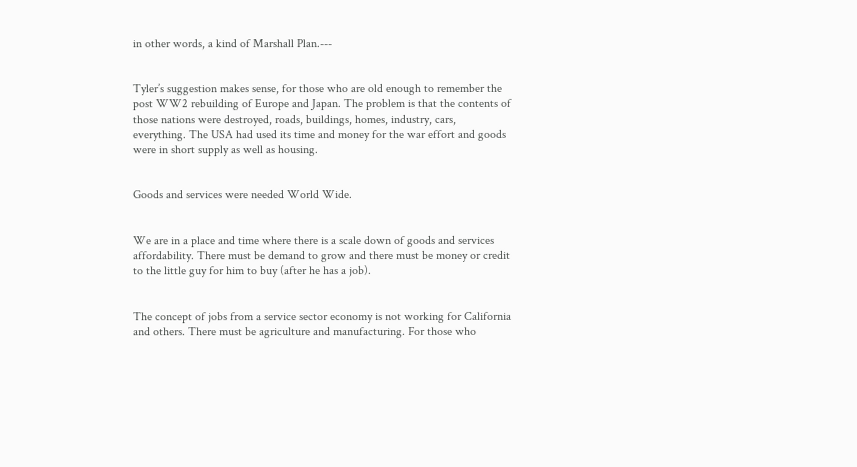in other words, a kind of Marshall Plan.---


Tyler’s suggestion makes sense, for those who are old enough to remember the post WW2 rebuilding of Europe and Japan. The problem is that the contents of those nations were destroyed, roads, buildings, homes, industry, cars, everything. The USA had used its time and money for the war effort and goods were in short supply as well as housing.


Goods and services were needed World Wide.


We are in a place and time where there is a scale down of goods and services affordability. There must be demand to grow and there must be money or credit to the little guy for him to buy (after he has a job).


The concept of jobs from a service sector economy is not working for California and others. There must be agriculture and manufacturing. For those who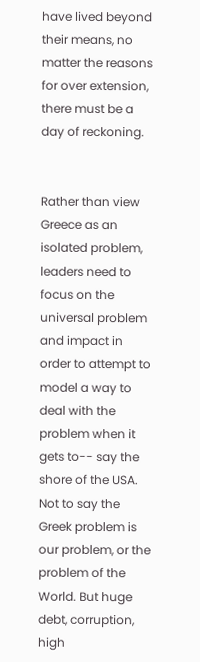have lived beyond their means, no matter the reasons for over extension, there must be a day of reckoning.


Rather than view Greece as an isolated problem, leaders need to focus on the universal problem and impact in order to attempt to model a way to deal with the problem when it gets to-- say the shore of the USA. Not to say the Greek problem is our problem, or the problem of the World. But huge debt, corruption, high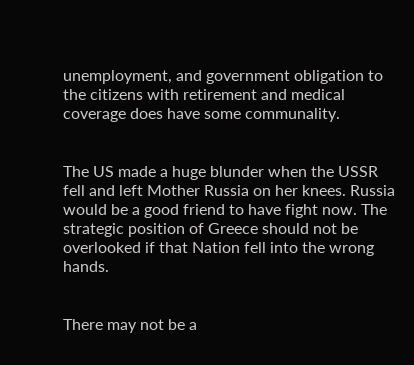unemployment, and government obligation to the citizens with retirement and medical coverage does have some communality.


The US made a huge blunder when the USSR fell and left Mother Russia on her knees. Russia would be a good friend to have fight now. The strategic position of Greece should not be overlooked if that Nation fell into the wrong hands.


There may not be a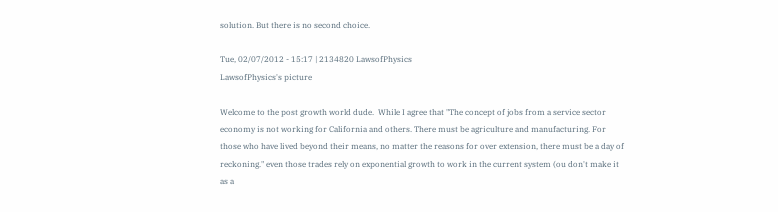solution. But there is no second choice.

Tue, 02/07/2012 - 15:17 | 2134820 LawsofPhysics
LawsofPhysics's picture

Welcome to the post growth world dude.  While I agree that "The concept of jobs from a service sector economy is not working for California and others. There must be agriculture and manufacturing. For those who have lived beyond their means, no matter the reasons for over extension, there must be a day of reckoning." even those trades rely on exponential growth to work in the current system (ou don't make it as a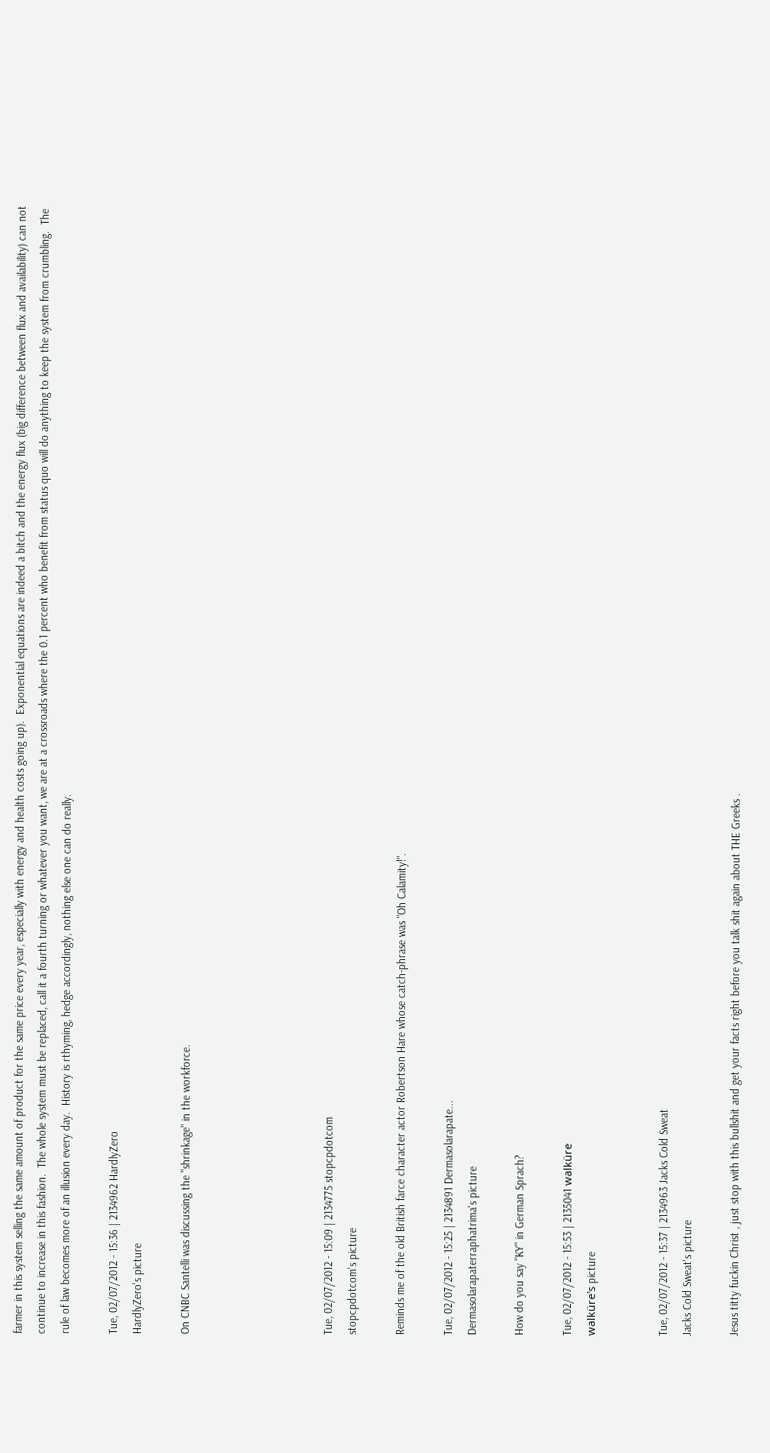farmer in this system selling the same amount of product for the same price every year, especially with energy and health costs going up).  Exponential equations are indeed a bitch and the energy flux (big difference between flux and availability) can not continue to increase in this fashion.  The whole system must be replaced, call it a fourth turning or whatever you want, we are at a crossroads where the 0.1 percent who benefit from status quo will do anything to keep the system from crumbling.  The rule of law becomes more of an illusion every day.  History is rthyming, hedge accordingly, nothing else one can do really.

Tue, 02/07/2012 - 15:36 | 2134962 HardlyZero
HardlyZero's picture

On CNBC Santelli was discussing the "shrinkage" in the workforce.





Tue, 02/07/2012 - 15:09 | 2134775 stopcpdotcom
stopcpdotcom's picture

Reminds me of the old British farce character actor Robertson Hare whose catch-phrase was "Oh Calamity!".

Tue, 02/07/2012 - 15:25 | 2134891 Dermasolarapate...
Dermasolarapaterraphatrima's picture

How do you say "KY" in German Sprach?

Tue, 02/07/2012 - 15:53 | 2135041 walküre
walküre's picture


Tue, 02/07/2012 - 15:37 | 2134963 Jacks Cold Sweat
Jacks Cold Sweat's picture

Jesus titty fuckin Christ , just stop with this bullshit and get your facts right before you talk shit again about THE Greeks .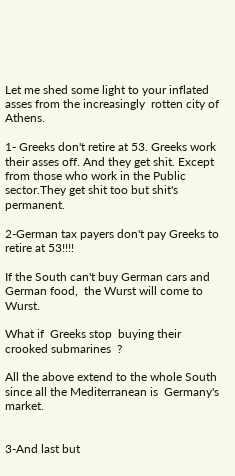Let me shed some light to your inflated asses from the increasingly  rotten city of Athens.

1- Greeks don't retire at 53. Greeks work their asses off. And they get shit. Except from those who work in the Public sector.They get shit too but shit's permanent.

2-German tax payers don't pay Greeks to retire at 53!!!!

If the South can't buy German cars and German food,  the Wurst will come to Wurst.

What if  Greeks stop  buying their crooked submarines  ?

All the above extend to the whole South since all the Mediterranean is  Germany's market.


3-And last but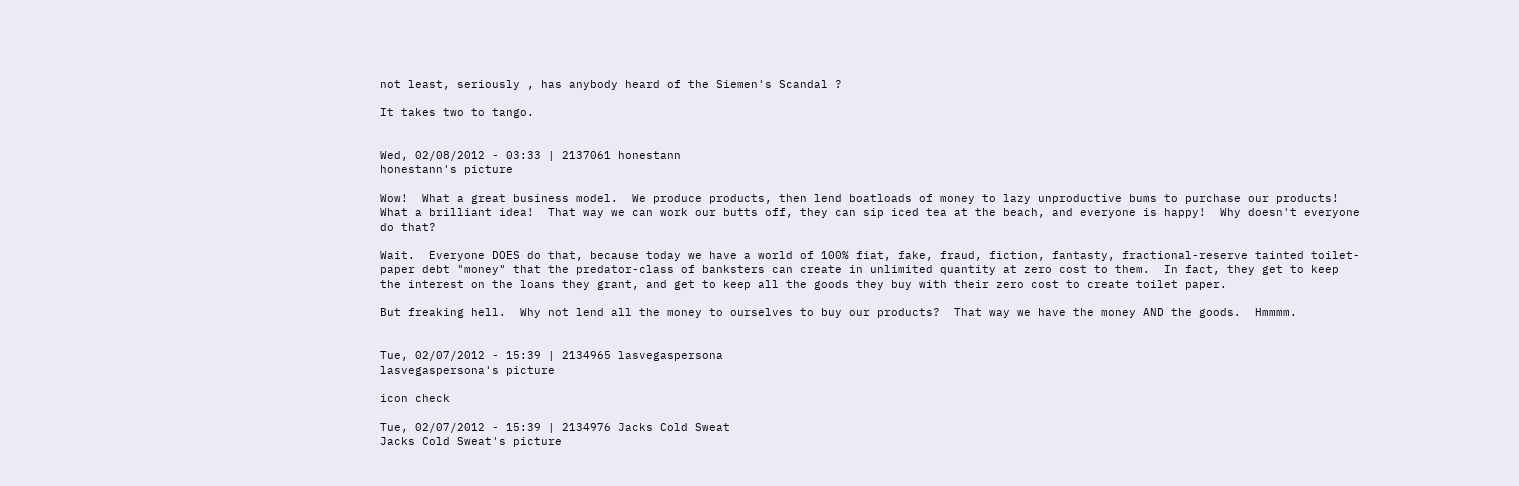not least, seriously , has anybody heard of the Siemen's Scandal ?

It takes two to tango.


Wed, 02/08/2012 - 03:33 | 2137061 honestann
honestann's picture

Wow!  What a great business model.  We produce products, then lend boatloads of money to lazy unproductive bums to purchase our products!  What a brilliant idea!  That way we can work our butts off, they can sip iced tea at the beach, and everyone is happy!  Why doesn't everyone do that?

Wait.  Everyone DOES do that, because today we have a world of 100% fiat, fake, fraud, fiction, fantasty, fractional-reserve tainted toilet-paper debt "money" that the predator-class of banksters can create in unlimited quantity at zero cost to them.  In fact, they get to keep the interest on the loans they grant, and get to keep all the goods they buy with their zero cost to create toilet paper.

But freaking hell.  Why not lend all the money to ourselves to buy our products?  That way we have the money AND the goods.  Hmmmm.


Tue, 02/07/2012 - 15:39 | 2134965 lasvegaspersona
lasvegaspersona's picture

icon check

Tue, 02/07/2012 - 15:39 | 2134976 Jacks Cold Sweat
Jacks Cold Sweat's picture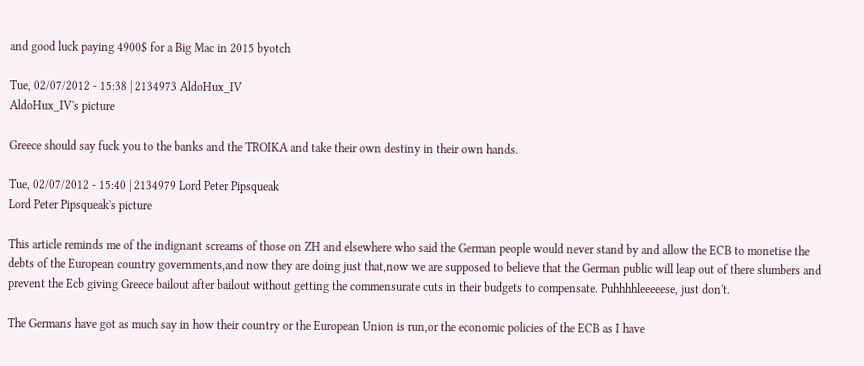and good luck paying 4900$ for a Big Mac in 2015 byotch

Tue, 02/07/2012 - 15:38 | 2134973 AldoHux_IV
AldoHux_IV's picture

Greece should say fuck you to the banks and the TROIKA and take their own destiny in their own hands.

Tue, 02/07/2012 - 15:40 | 2134979 Lord Peter Pipsqueak
Lord Peter Pipsqueak's picture

This article reminds me of the indignant screams of those on ZH and elsewhere who said the German people would never stand by and allow the ECB to monetise the debts of the European country governments,and now they are doing just that,now we are supposed to believe that the German public will leap out of there slumbers and prevent the Ecb giving Greece bailout after bailout without getting the commensurate cuts in their budgets to compensate. Puhhhhleeeeese, just don't.

The Germans have got as much say in how their country or the European Union is run,or the economic policies of the ECB as I have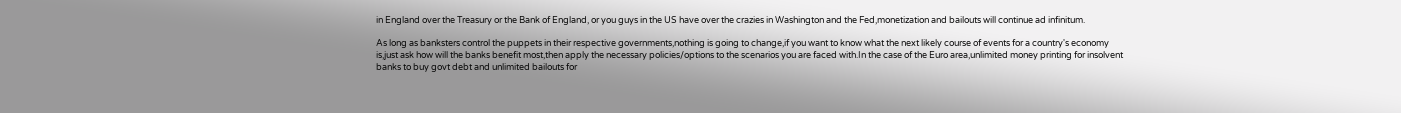in England over the Treasury or the Bank of England, or you guys in the US have over the crazies in Washington and the Fed,monetization and bailouts will continue ad infinitum.

As long as banksters control the puppets in their respective governments,nothing is going to change,if you want to know what the next likely course of events for a country's economy is,just ask how will the banks benefit most,then apply the necessary policies/options to the scenarios you are faced with.In the case of the Euro area,unlimited money printing for insolvent banks to buy govt debt and unlimited bailouts for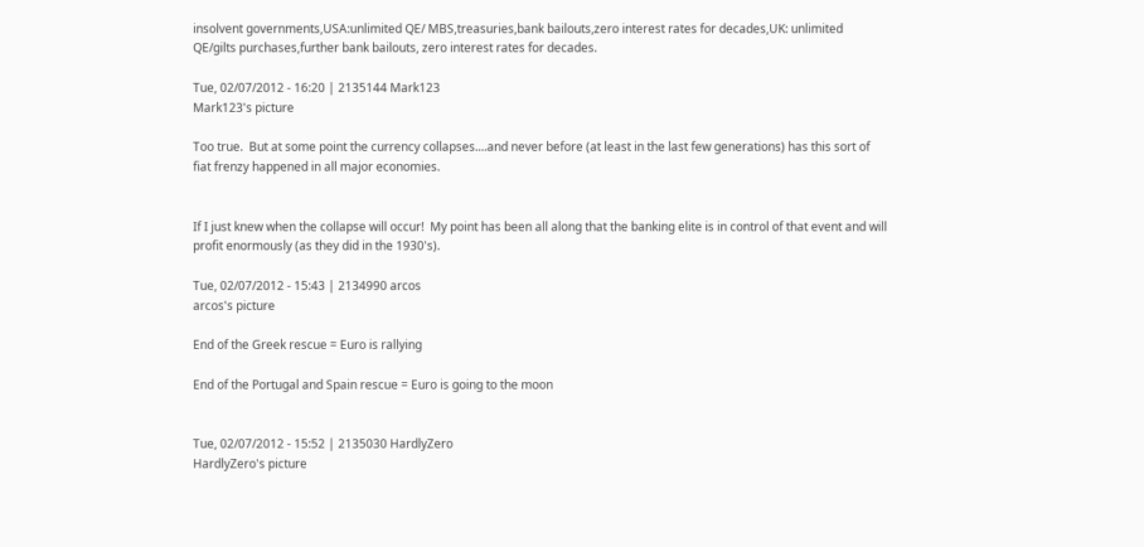insolvent governments,USA:unlimited QE/ MBS,treasuries,bank bailouts,zero interest rates for decades,UK: unlimited QE/gilts purchases,further bank bailouts, zero interest rates for decades.

Tue, 02/07/2012 - 16:20 | 2135144 Mark123
Mark123's picture

Too true.  But at some point the currency collapses....and never before (at least in the last few generations) has this sort of fiat frenzy happened in all major economies.


If I just knew when the collapse will occur!  My point has been all along that the banking elite is in control of that event and will profit enormously (as they did in the 1930's).

Tue, 02/07/2012 - 15:43 | 2134990 arcos
arcos's picture

End of the Greek rescue = Euro is rallying

End of the Portugal and Spain rescue = Euro is going to the moon


Tue, 02/07/2012 - 15:52 | 2135030 HardlyZero
HardlyZero's picture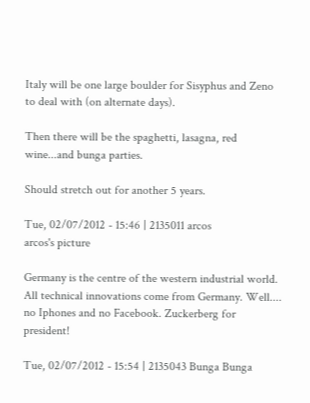Italy will be one large boulder for Sisyphus and Zeno to deal with (on alternate days).

Then there will be the spaghetti, lasagna, red wine...and bunga parties.

Should stretch out for another 5 years.

Tue, 02/07/2012 - 15:46 | 2135011 arcos
arcos's picture

Germany is the centre of the western industrial world. All technical innovations come from Germany. Well.... no Iphones and no Facebook. Zuckerberg for president!

Tue, 02/07/2012 - 15:54 | 2135043 Bunga Bunga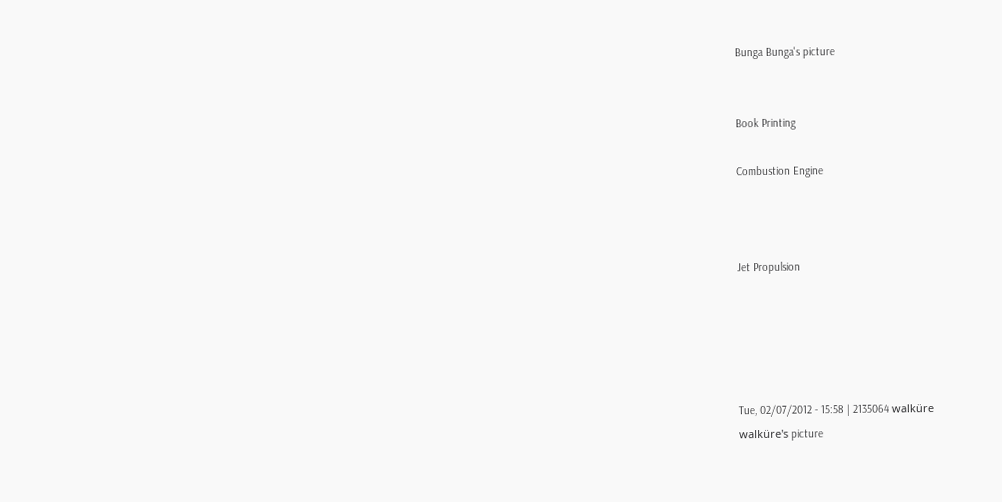Bunga Bunga's picture


Book Printing

Combustion Engine



Jet Propulsion





Tue, 02/07/2012 - 15:58 | 2135064 walküre
walküre's picture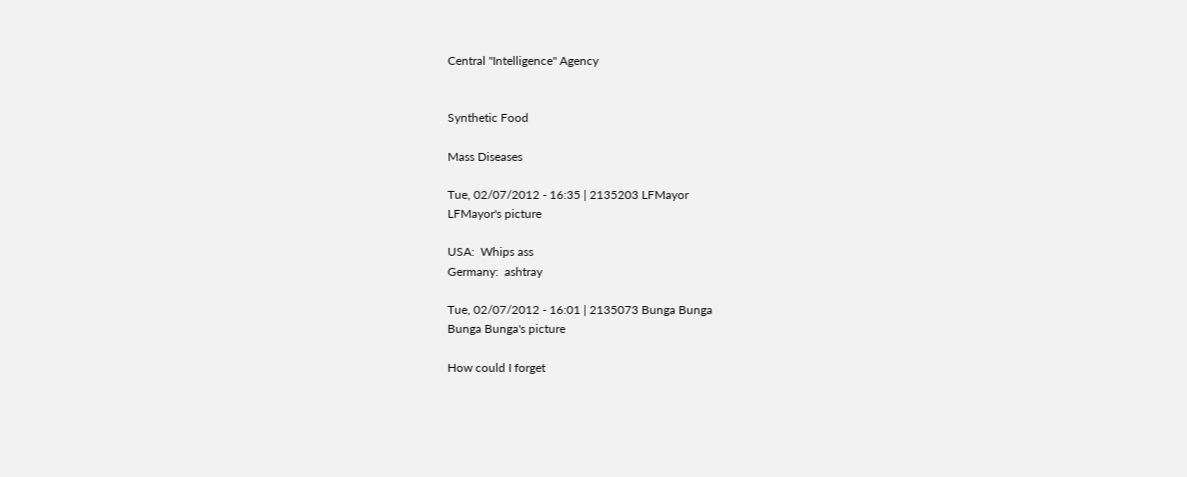Central "Intelligence" Agency


Synthetic Food

Mass Diseases

Tue, 02/07/2012 - 16:35 | 2135203 LFMayor
LFMayor's picture

USA:  Whips ass
Germany:  ashtray

Tue, 02/07/2012 - 16:01 | 2135073 Bunga Bunga
Bunga Bunga's picture

How could I forget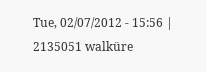Tue, 02/07/2012 - 15:56 | 2135051 walküre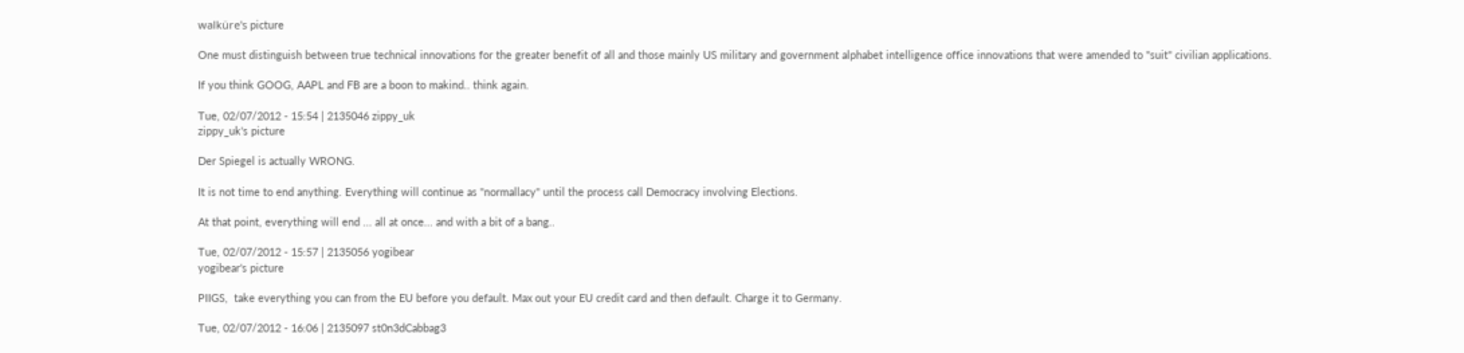walküre's picture

One must distinguish between true technical innovations for the greater benefit of all and those mainly US military and government alphabet intelligence office innovations that were amended to "suit" civilian applications.

If you think GOOG, AAPL and FB are a boon to makind.. think again.

Tue, 02/07/2012 - 15:54 | 2135046 zippy_uk
zippy_uk's picture

Der Spiegel is actually WRONG.

It is not time to end anything. Everything will continue as "normallacy" until the process call Democracy involving Elections.

At that point, everything will end ... all at once... and with a bit of a bang..

Tue, 02/07/2012 - 15:57 | 2135056 yogibear
yogibear's picture

PIIGS,  take everything you can from the EU before you default. Max out your EU credit card and then default. Charge it to Germany.

Tue, 02/07/2012 - 16:06 | 2135097 st0n3dCabbag3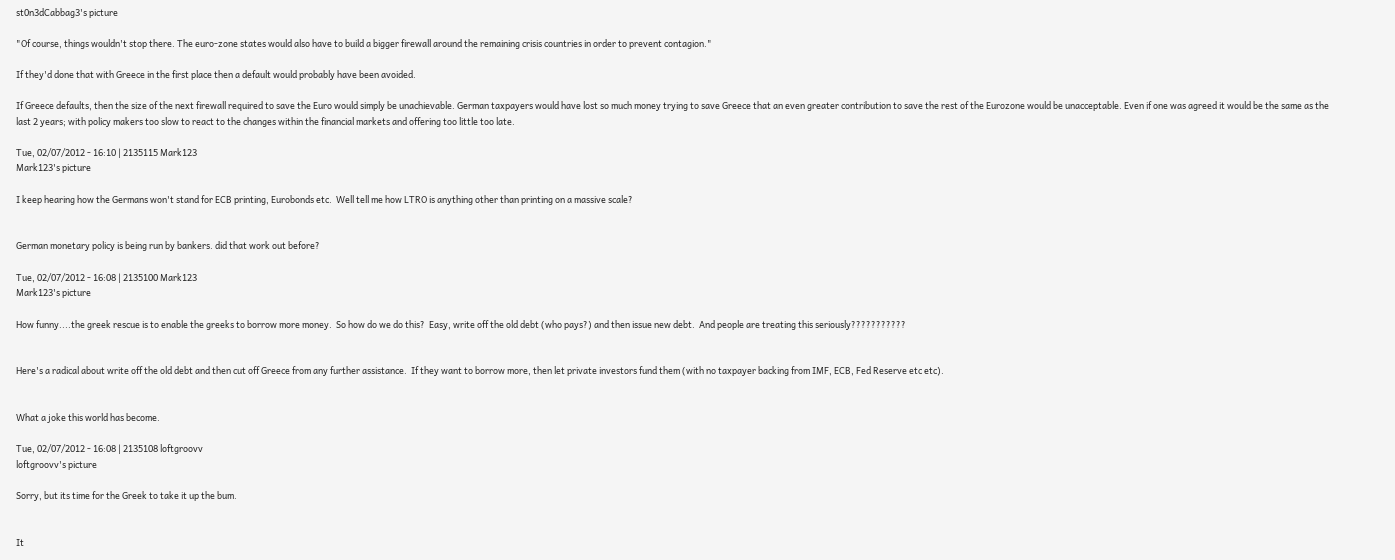st0n3dCabbag3's picture

"Of course, things wouldn't stop there. The euro-zone states would also have to build a bigger firewall around the remaining crisis countries in order to prevent contagion."

If they'd done that with Greece in the first place then a default would probably have been avoided.

If Greece defaults, then the size of the next firewall required to save the Euro would simply be unachievable. German taxpayers would have lost so much money trying to save Greece that an even greater contribution to save the rest of the Eurozone would be unacceptable. Even if one was agreed it would be the same as the last 2 years; with policy makers too slow to react to the changes within the financial markets and offering too little too late.

Tue, 02/07/2012 - 16:10 | 2135115 Mark123
Mark123's picture

I keep hearing how the Germans won't stand for ECB printing, Eurobonds etc.  Well tell me how LTRO is anything other than printing on a massive scale?


German monetary policy is being run by bankers. did that work out before?

Tue, 02/07/2012 - 16:08 | 2135100 Mark123
Mark123's picture

How funny....the greek rescue is to enable the greeks to borrow more money.  So how do we do this?  Easy, write off the old debt (who pays?) and then issue new debt.  And people are treating this seriously???????????


Here's a radical about write off the old debt and then cut off Greece from any further assistance.  If they want to borrow more, then let private investors fund them (with no taxpayer backing from IMF, ECB, Fed Reserve etc etc).


What a joke this world has become.

Tue, 02/07/2012 - 16:08 | 2135108 loftgroovv
loftgroovv's picture

Sorry, but its time for the Greek to take it up the bum.


It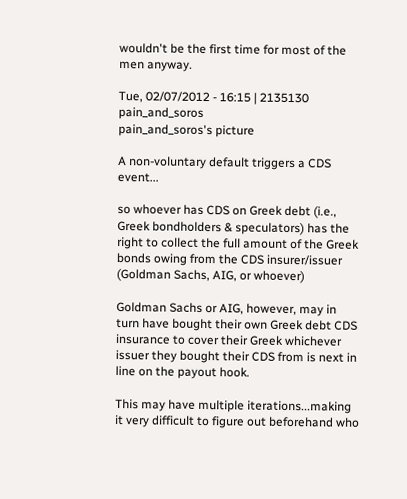wouldn't be the first time for most of the men anyway.

Tue, 02/07/2012 - 16:15 | 2135130 pain_and_soros
pain_and_soros's picture

A non-voluntary default triggers a CDS event...

so whoever has CDS on Greek debt (i.e., Greek bondholders & speculators) has the right to collect the full amount of the Greek bonds owing from the CDS insurer/issuer (Goldman Sachs, AIG, or whoever)

Goldman Sachs or AIG, however, may in turn have bought their own Greek debt CDS insurance to cover their Greek whichever issuer they bought their CDS from is next in line on the payout hook.

This may have multiple iterations...making it very difficult to figure out beforehand who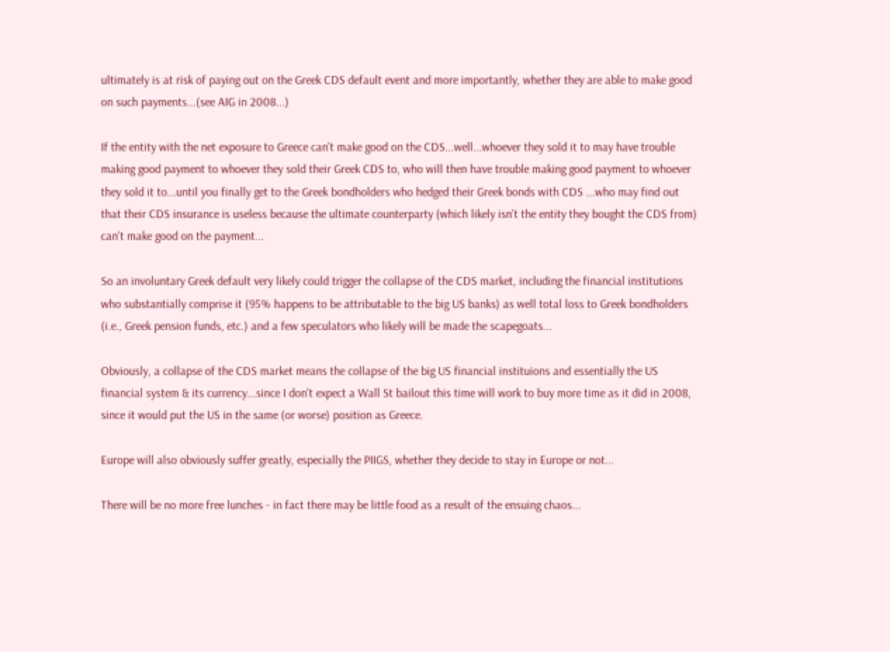ultimately is at risk of paying out on the Greek CDS default event and more importantly, whether they are able to make good on such payments...(see AIG in 2008...)

If the entity with the net exposure to Greece can't make good on the CDS...well...whoever they sold it to may have trouble making good payment to whoever they sold their Greek CDS to, who will then have trouble making good payment to whoever they sold it to...until you finally get to the Greek bondholders who hedged their Greek bonds with CDS ...who may find out that their CDS insurance is useless because the ultimate counterparty (which likely isn't the entity they bought the CDS from) can't make good on the payment...

So an involuntary Greek default very likely could trigger the collapse of the CDS market, including the financial institutions who substantially comprise it (95% happens to be attributable to the big US banks) as well total loss to Greek bondholders (i.e., Greek pension funds, etc.) and a few speculators who likely will be made the scapegoats...

Obviously, a collapse of the CDS market means the collapse of the big US financial instituions and essentially the US financial system & its currency...since I don't expect a Wall St bailout this time will work to buy more time as it did in 2008, since it would put the US in the same (or worse) position as Greece.

Europe will also obviously suffer greatly, especially the PIIGS, whether they decide to stay in Europe or not...

There will be no more free lunches - in fact there may be little food as a result of the ensuing chaos...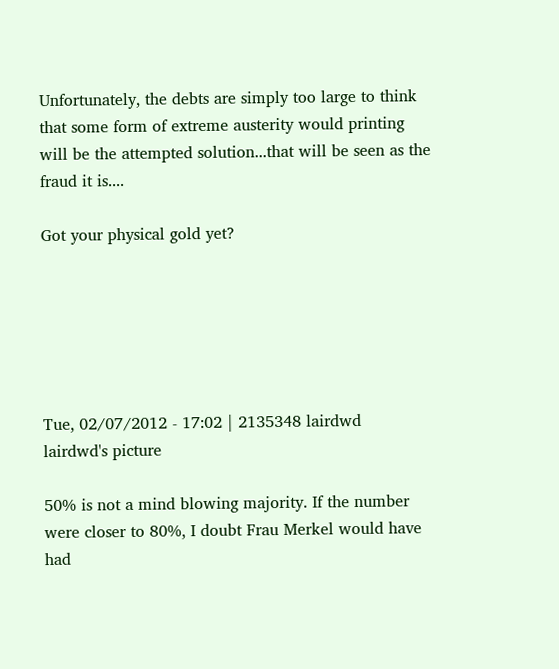Unfortunately, the debts are simply too large to think that some form of extreme austerity would printing will be the attempted solution...that will be seen as the fraud it is....

Got your physical gold yet?






Tue, 02/07/2012 - 17:02 | 2135348 lairdwd
lairdwd's picture

50% is not a mind blowing majority. If the number were closer to 80%, I doubt Frau Merkel would have had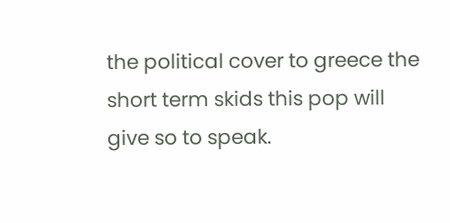the political cover to greece the short term skids this pop will give so to speak.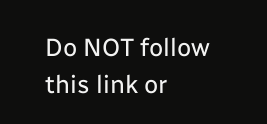Do NOT follow this link or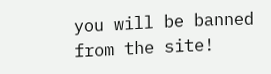you will be banned from the site!